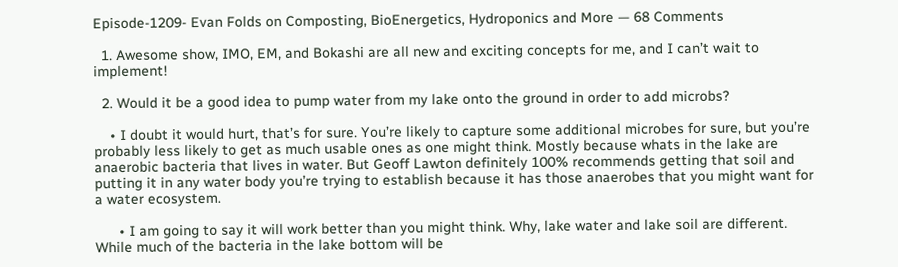Episode-1209- Evan Folds on Composting, BioEnergetics, Hydroponics and More — 68 Comments

  1. Awesome show, IMO, EM, and Bokashi are all new and exciting concepts for me, and I can’t wait to implement!

  2. Would it be a good idea to pump water from my lake onto the ground in order to add microbs?

    • I doubt it would hurt, that’s for sure. You’re likely to capture some additional microbes for sure, but you’re probably less likely to get as much usable ones as one might think. Mostly because whats in the lake are anaerobic bacteria that lives in water. But Geoff Lawton definitely 100% recommends getting that soil and putting it in any water body you’re trying to establish because it has those anaerobes that you might want for a water ecosystem.

      • I am going to say it will work better than you might think. Why, lake water and lake soil are different. While much of the bacteria in the lake bottom will be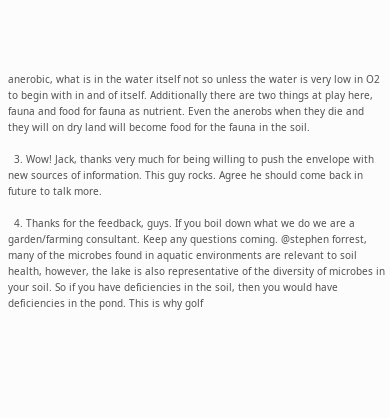anerobic, what is in the water itself not so unless the water is very low in O2 to begin with in and of itself. Additionally there are two things at play here, fauna and food for fauna as nutrient. Even the anerobs when they die and they will on dry land will become food for the fauna in the soil.

  3. Wow! Jack, thanks very much for being willing to push the envelope with new sources of information. This guy rocks. Agree he should come back in future to talk more.

  4. Thanks for the feedback, guys. If you boil down what we do we are a garden/farming consultant. Keep any questions coming. @stephen forrest, many of the microbes found in aquatic environments are relevant to soil health, however, the lake is also representative of the diversity of microbes in your soil. So if you have deficiencies in the soil, then you would have deficiencies in the pond. This is why golf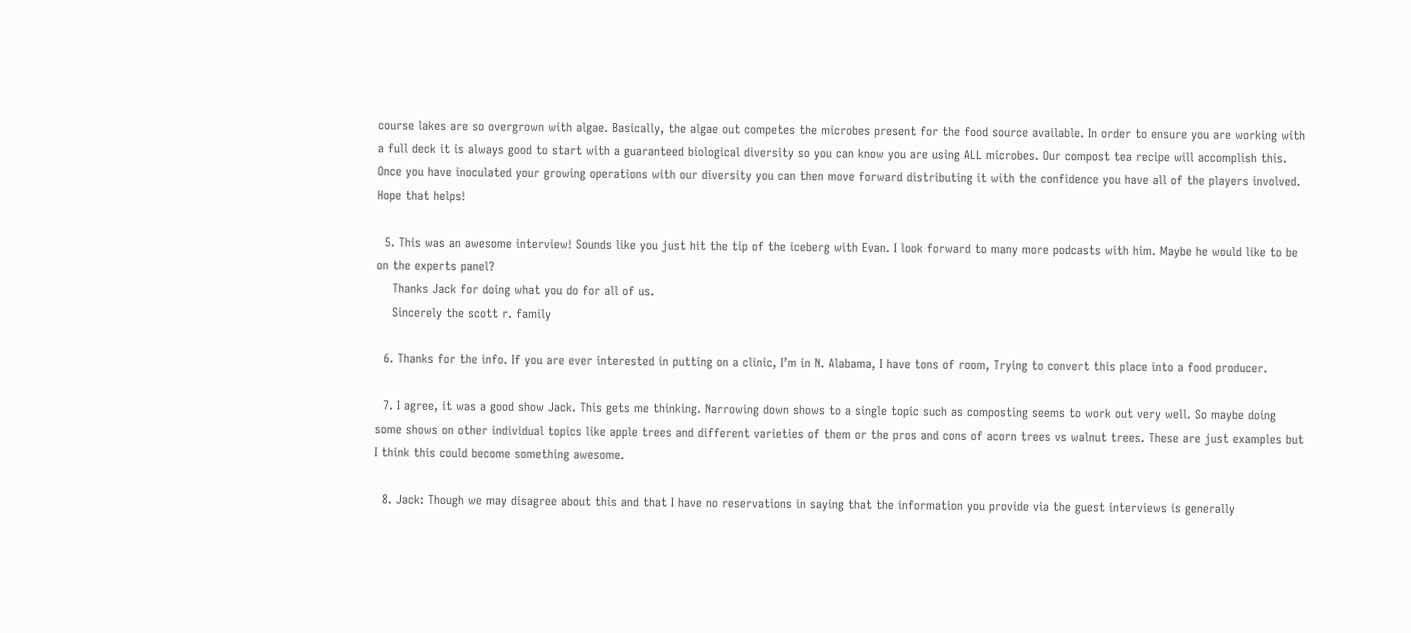course lakes are so overgrown with algae. Basically, the algae out competes the microbes present for the food source available. In order to ensure you are working with a full deck it is always good to start with a guaranteed biological diversity so you can know you are using ALL microbes. Our compost tea recipe will accomplish this. Once you have inoculated your growing operations with our diversity you can then move forward distributing it with the confidence you have all of the players involved. Hope that helps!

  5. This was an awesome interview! Sounds like you just hit the tip of the iceberg with Evan. I look forward to many more podcasts with him. Maybe he would like to be on the experts panel?
    Thanks Jack for doing what you do for all of us.
    Sincerely the scott r. family

  6. Thanks for the info. If you are ever interested in putting on a clinic, I’m in N. Alabama, I have tons of room, Trying to convert this place into a food producer.

  7. I agree, it was a good show Jack. This gets me thinking. Narrowing down shows to a single topic such as composting seems to work out very well. So maybe doing some shows on other individual topics like apple trees and different varieties of them or the pros and cons of acorn trees vs walnut trees. These are just examples but I think this could become something awesome.

  8. Jack: Though we may disagree about this and that I have no reservations in saying that the information you provide via the guest interviews is generally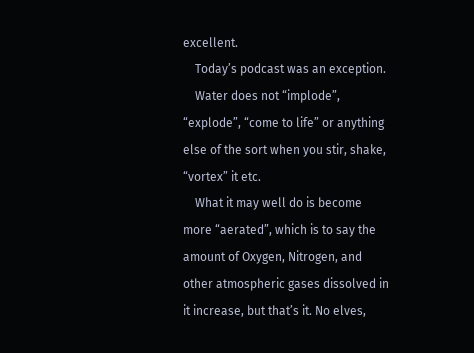excellent.
    Today’s podcast was an exception.
    Water does not “implode”, “explode”, “come to life” or anything else of the sort when you stir, shake, “vortex” it etc.
    What it may well do is become more “aerated”, which is to say the amount of Oxygen, Nitrogen, and other atmospheric gases dissolved in it increase, but that’s it. No elves,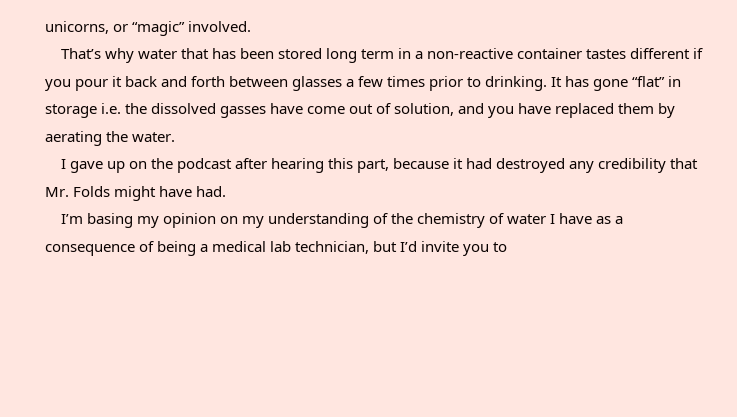unicorns, or “magic” involved.
    That’s why water that has been stored long term in a non-reactive container tastes different if you pour it back and forth between glasses a few times prior to drinking. It has gone “flat” in storage i.e. the dissolved gasses have come out of solution, and you have replaced them by aerating the water.
    I gave up on the podcast after hearing this part, because it had destroyed any credibility that Mr. Folds might have had.
    I’m basing my opinion on my understanding of the chemistry of water I have as a consequence of being a medical lab technician, but I’d invite you to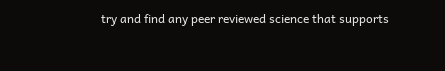try and find any peer reviewed science that supports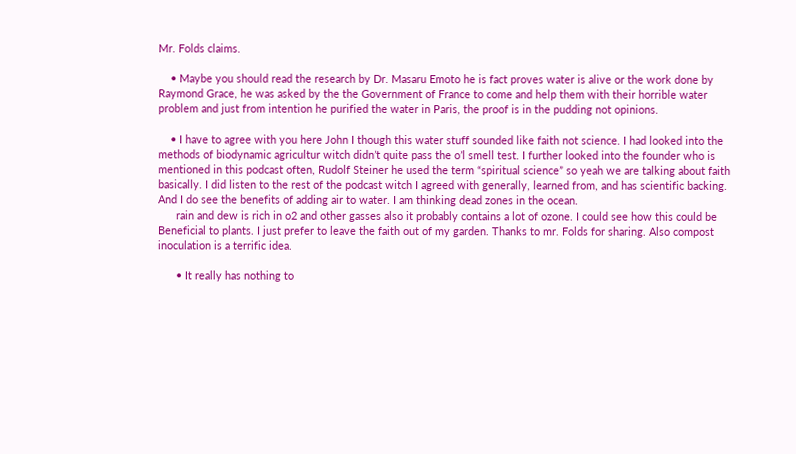Mr. Folds claims.

    • Maybe you should read the research by Dr. Masaru Emoto he is fact proves water is alive or the work done by Raymond Grace, he was asked by the the Government of France to come and help them with their horrible water problem and just from intention he purified the water in Paris, the proof is in the pudding not opinions.

    • I have to agree with you here John I though this water stuff sounded like faith not science. I had looked into the methods of biodynamic agricultur witch didn’t quite pass the o’l smell test. I further looked into the founder who is mentioned in this podcast often, Rudolf Steiner he used the term “spiritual science” so yeah we are talking about faith basically. I did listen to the rest of the podcast witch I agreed with generally, learned from, and has scientific backing. And I do see the benefits of adding air to water. I am thinking dead zones in the ocean.
      rain and dew is rich in o2 and other gasses also it probably contains a lot of ozone. I could see how this could be Beneficial to plants. I just prefer to leave the faith out of my garden. Thanks to mr. Folds for sharing. Also compost inoculation is a terrific idea.

      • It really has nothing to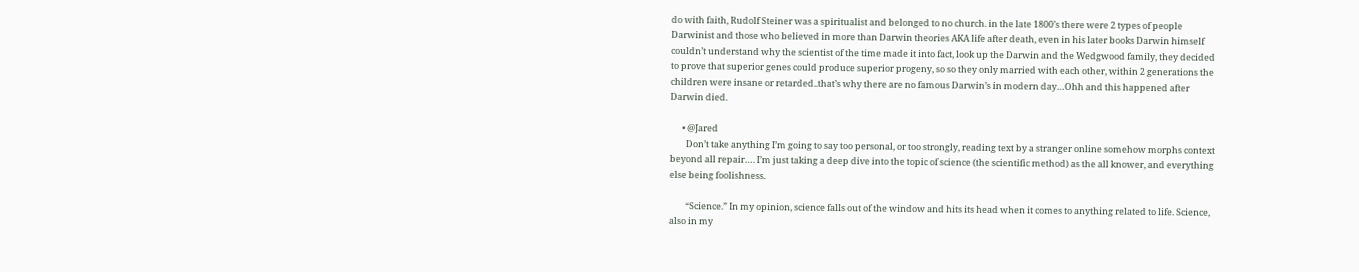do with faith, Rudolf Steiner was a spiritualist and belonged to no church. in the late 1800’s there were 2 types of people Darwinist and those who believed in more than Darwin theories AKA life after death, even in his later books Darwin himself couldn’t understand why the scientist of the time made it into fact, look up the Darwin and the Wedgwood family, they decided to prove that superior genes could produce superior progeny, so so they only married with each other, within 2 generations the children were insane or retarded..that’s why there are no famous Darwin’s in modern day…Ohh and this happened after Darwin died.

      • @Jared
        Don’t take anything I’m going to say too personal, or too strongly, reading text by a stranger online somehow morphs context beyond all repair…. I’m just taking a deep dive into the topic of science (the scientific method) as the all knower, and everything else being foolishness.

        “Science.” In my opinion, science falls out of the window and hits its head when it comes to anything related to life. Science, also in my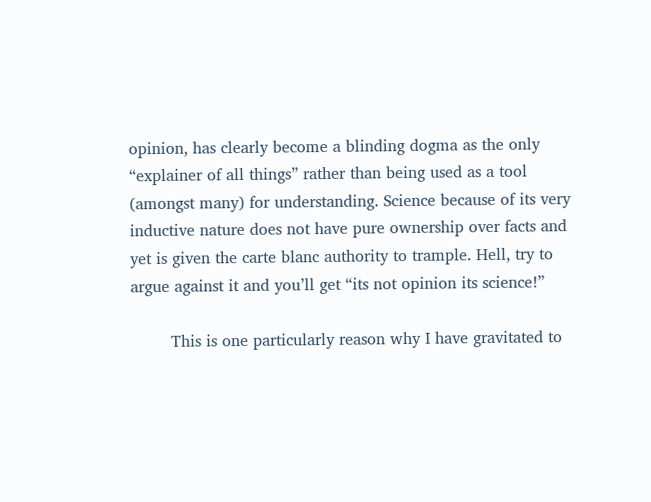opinion, has clearly become a blinding dogma as the only “explainer of all things” rather than being used as a tool (amongst many) for understanding. Science because of its very inductive nature does not have pure ownership over facts and yet is given the carte blanc authority to trample. Hell, try to argue against it and you’ll get “its not opinion its science!”

        This is one particularly reason why I have gravitated to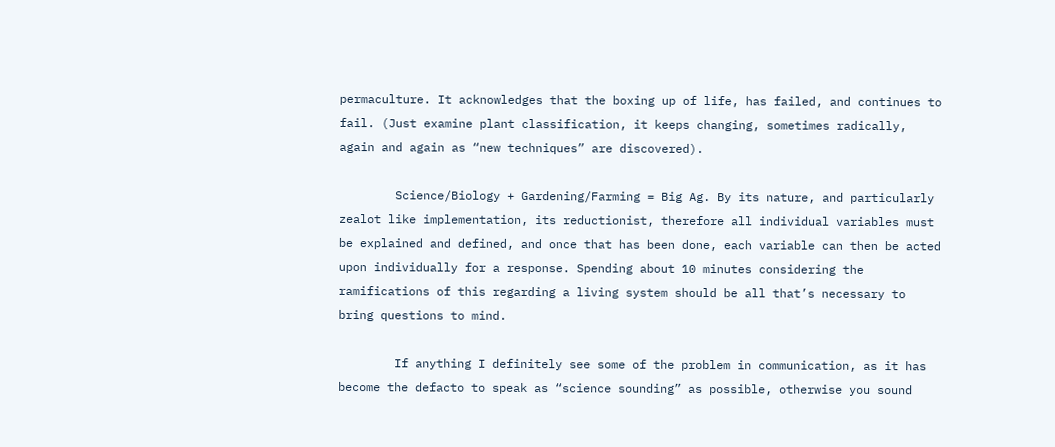permaculture. It acknowledges that the boxing up of life, has failed, and continues to fail. (Just examine plant classification, it keeps changing, sometimes radically, again and again as “new techniques” are discovered).

        Science/Biology + Gardening/Farming = Big Ag. By its nature, and particularly zealot like implementation, its reductionist, therefore all individual variables must be explained and defined, and once that has been done, each variable can then be acted upon individually for a response. Spending about 10 minutes considering the ramifications of this regarding a living system should be all that’s necessary to bring questions to mind.

        If anything I definitely see some of the problem in communication, as it has become the defacto to speak as “science sounding” as possible, otherwise you sound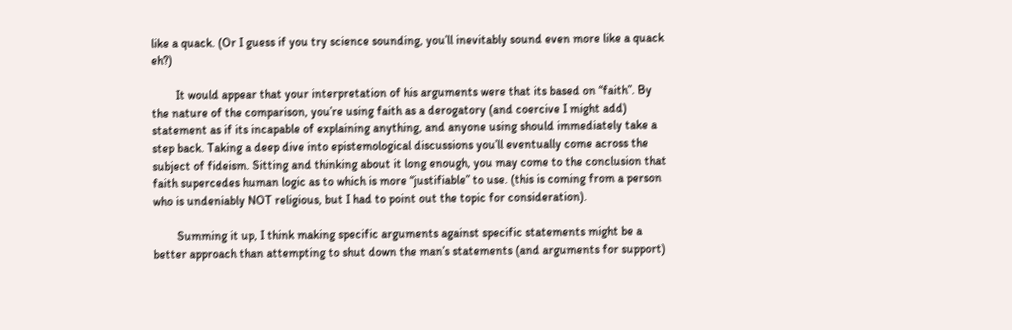like a quack. (Or I guess if you try science sounding, you’ll inevitably sound even more like a quack eh?)

        It would appear that your interpretation of his arguments were that its based on “faith”. By the nature of the comparison, you’re using faith as a derogatory (and coercive I might add) statement as if its incapable of explaining anything, and anyone using should immediately take a step back. Taking a deep dive into epistemological discussions you’ll eventually come across the subject of fideism. Sitting and thinking about it long enough, you may come to the conclusion that faith supercedes human logic as to which is more “justifiable” to use. (this is coming from a person who is undeniably NOT religious, but I had to point out the topic for consideration).

        Summing it up, I think making specific arguments against specific statements might be a better approach than attempting to shut down the man’s statements (and arguments for support)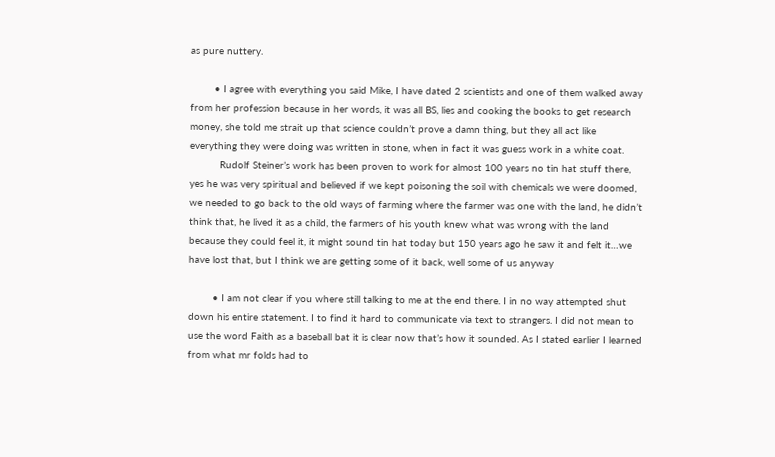as pure nuttery.

        • I agree with everything you said Mike, I have dated 2 scientists and one of them walked away from her profession because in her words, it was all BS, lies and cooking the books to get research money, she told me strait up that science couldn’t prove a damn thing, but they all act like everything they were doing was written in stone, when in fact it was guess work in a white coat.
          Rudolf Steiner’s work has been proven to work for almost 100 years no tin hat stuff there, yes he was very spiritual and believed if we kept poisoning the soil with chemicals we were doomed, we needed to go back to the old ways of farming where the farmer was one with the land, he didn’t think that, he lived it as a child, the farmers of his youth knew what was wrong with the land because they could feel it, it might sound tin hat today but 150 years ago he saw it and felt it…we have lost that, but I think we are getting some of it back, well some of us anyway

        • I am not clear if you where still talking to me at the end there. I in no way attempted shut down his entire statement. I to find it hard to communicate via text to strangers. I did not mean to use the word Faith as a baseball bat it is clear now that’s how it sounded. As I stated earlier I learned from what mr folds had to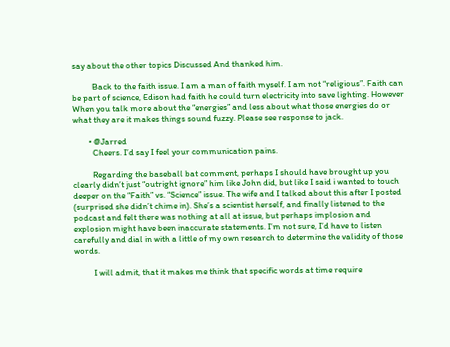say about the other topics Discussed And thanked him.

          Back to the faith issue. I am a man of faith myself. I am not “religious”. Faith can be part of science, Edison had faith he could turn electricity into save lighting. However When you talk more about the “energies” and less about what those energies do or what they are it makes things sound fuzzy. Please see response to jack.

        • @Jarred
          Cheers. I’d say I feel your communication pains.

          Regarding the baseball bat comment, perhaps I should have brought up you clearly didn’t just “outright ignore” him like John did, but like I said i wanted to touch deeper on the “Faith” vs. “Science” issue. The wife and I talked about this after I posted (surprised she didn’t chime in). She’s a scientist herself, and finally listened to the podcast and felt there was nothing at all at issue, but perhaps implosion and explosion might have been inaccurate statements. I’m not sure, I’d have to listen carefully and dial in with a little of my own research to determine the validity of those words.

          I will admit, that it makes me think that specific words at time require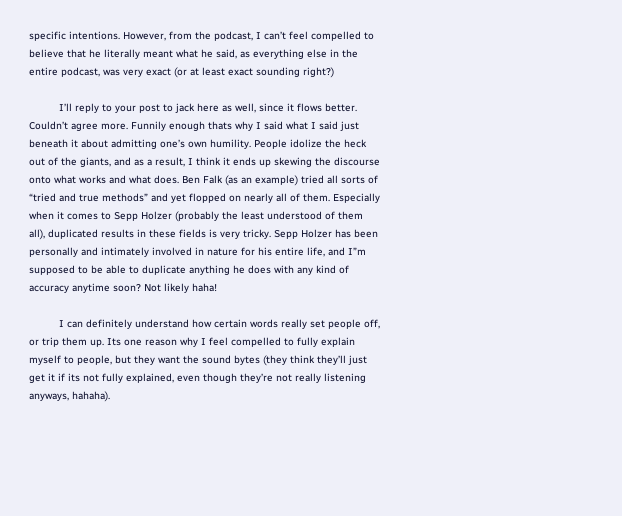specific intentions. However, from the podcast, I can’t feel compelled to believe that he literally meant what he said, as everything else in the entire podcast, was very exact (or at least exact sounding right?)

          I’ll reply to your post to jack here as well, since it flows better. Couldn’t agree more. Funnily enough thats why I said what I said just beneath it about admitting one’s own humility. People idolize the heck out of the giants, and as a result, I think it ends up skewing the discourse onto what works and what does. Ben Falk (as an example) tried all sorts of “tried and true methods” and yet flopped on nearly all of them. Especially when it comes to Sepp Holzer (probably the least understood of them all), duplicated results in these fields is very tricky. Sepp Holzer has been personally and intimately involved in nature for his entire life, and I”m supposed to be able to duplicate anything he does with any kind of accuracy anytime soon? Not likely haha!

          I can definitely understand how certain words really set people off, or trip them up. Its one reason why I feel compelled to fully explain myself to people, but they want the sound bytes (they think they’ll just get it if its not fully explained, even though they’re not really listening anyways, hahaha).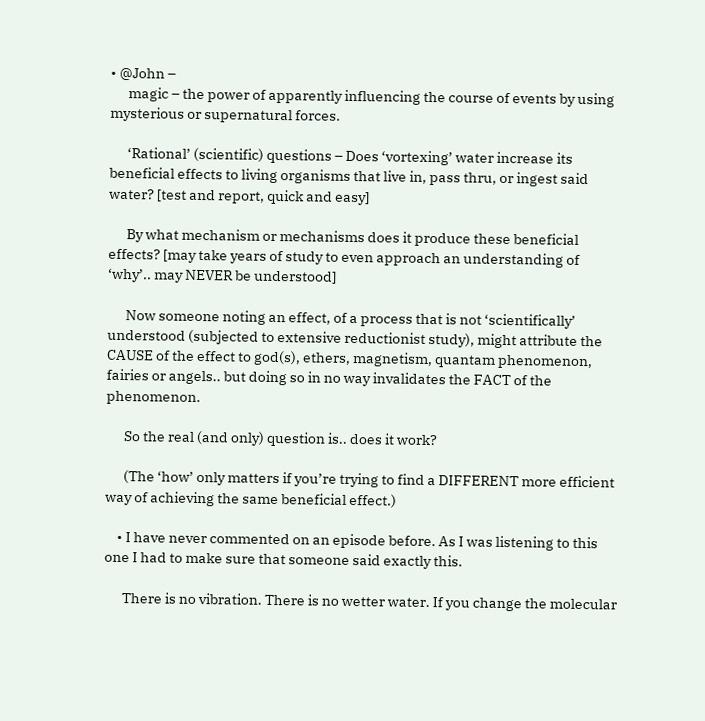• @John –
      magic – the power of apparently influencing the course of events by using mysterious or supernatural forces.

      ‘Rational’ (scientific) questions – Does ‘vortexing’ water increase its beneficial effects to living organisms that live in, pass thru, or ingest said water? [test and report, quick and easy]

      By what mechanism or mechanisms does it produce these beneficial effects? [may take years of study to even approach an understanding of ‘why’.. may NEVER be understood]

      Now someone noting an effect, of a process that is not ‘scientifically’ understood (subjected to extensive reductionist study), might attribute the CAUSE of the effect to god(s), ethers, magnetism, quantam phenomenon, fairies or angels.. but doing so in no way invalidates the FACT of the phenomenon.

      So the real (and only) question is.. does it work?

      (The ‘how’ only matters if you’re trying to find a DIFFERENT more efficient way of achieving the same beneficial effect.)

    • I have never commented on an episode before. As I was listening to this one I had to make sure that someone said exactly this.

      There is no vibration. There is no wetter water. If you change the molecular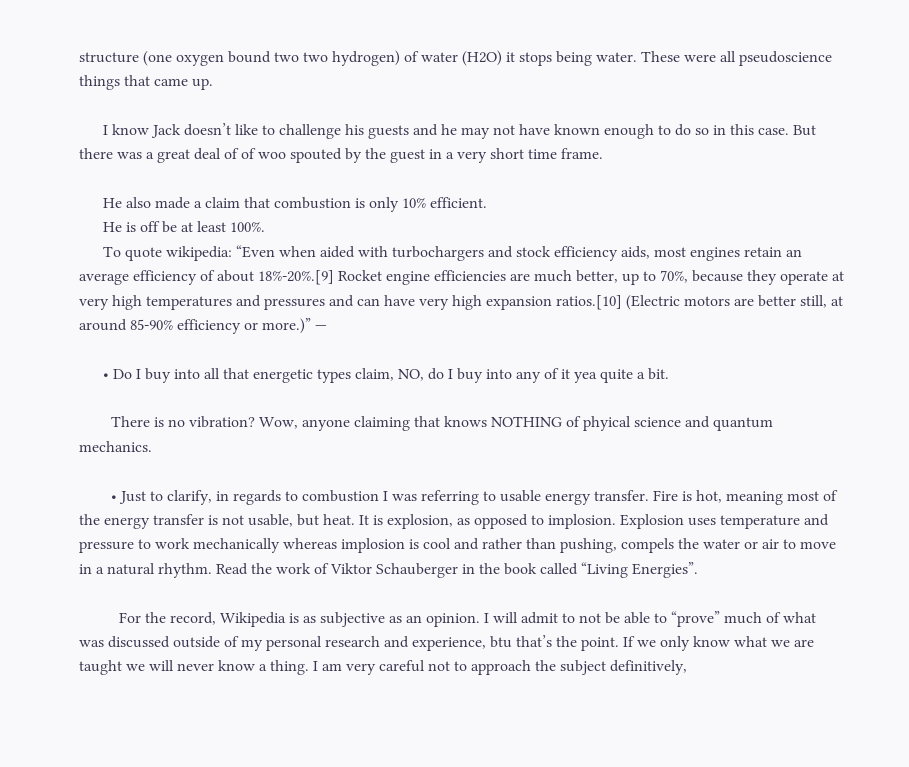structure (one oxygen bound two two hydrogen) of water (H2O) it stops being water. These were all pseudoscience things that came up.

      I know Jack doesn’t like to challenge his guests and he may not have known enough to do so in this case. But there was a great deal of of woo spouted by the guest in a very short time frame.

      He also made a claim that combustion is only 10% efficient.
      He is off be at least 100%.
      To quote wikipedia: “Even when aided with turbochargers and stock efficiency aids, most engines retain an average efficiency of about 18%-20%.[9] Rocket engine efficiencies are much better, up to 70%, because they operate at very high temperatures and pressures and can have very high expansion ratios.[10] (Electric motors are better still, at around 85-90% efficiency or more.)” —

      • Do I buy into all that energetic types claim, NO, do I buy into any of it yea quite a bit.

        There is no vibration? Wow, anyone claiming that knows NOTHING of phyical science and quantum mechanics.

        • Just to clarify, in regards to combustion I was referring to usable energy transfer. Fire is hot, meaning most of the energy transfer is not usable, but heat. It is explosion, as opposed to implosion. Explosion uses temperature and pressure to work mechanically whereas implosion is cool and rather than pushing, compels the water or air to move in a natural rhythm. Read the work of Viktor Schauberger in the book called “Living Energies”.

          For the record, Wikipedia is as subjective as an opinion. I will admit to not be able to “prove” much of what was discussed outside of my personal research and experience, btu that’s the point. If we only know what we are taught we will never know a thing. I am very careful not to approach the subject definitively,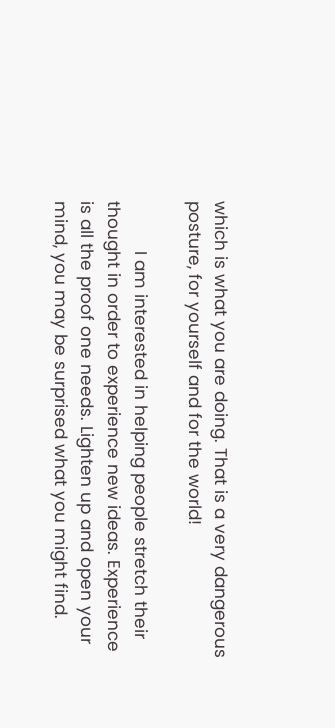which is what you are doing. That is a very dangerous posture, for yourself and for the world!

          I am interested in helping people stretch their thought in order to experience new ideas. Experience is all the proof one needs. Lighten up and open your mind, you may be surprised what you might find.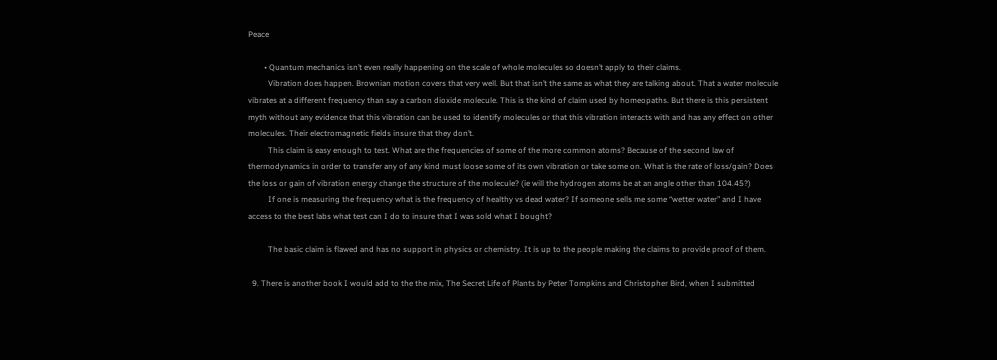Peace

        • Quantum mechanics isn’t even really happening on the scale of whole molecules so doesn’t apply to their claims.
          Vibration does happen. Brownian motion covers that very well. But that isn’t the same as what they are talking about. That a water molecule vibrates at a different frequency than say a carbon dioxide molecule. This is the kind of claim used by homeopaths. But there is this persistent myth without any evidence that this vibration can be used to identify molecules or that this vibration interacts with and has any effect on other molecules. Their electromagnetic fields insure that they don’t.
          This claim is easy enough to test. What are the frequencies of some of the more common atoms? Because of the second law of thermodynamics in order to transfer any of any kind must loose some of its own vibration or take some on. What is the rate of loss/gain? Does the loss or gain of vibration energy change the structure of the molecule? (ie will the hydrogen atoms be at an angle other than 104.45?)
          If one is measuring the frequency what is the frequency of healthy vs dead water? If someone sells me some “wetter water” and I have access to the best labs what test can I do to insure that I was sold what I bought?

          The basic claim is flawed and has no support in physics or chemistry. It is up to the people making the claims to provide proof of them.

  9. There is another book I would add to the the mix, The Secret Life of Plants by Peter Tompkins and Christopher Bird, when I submitted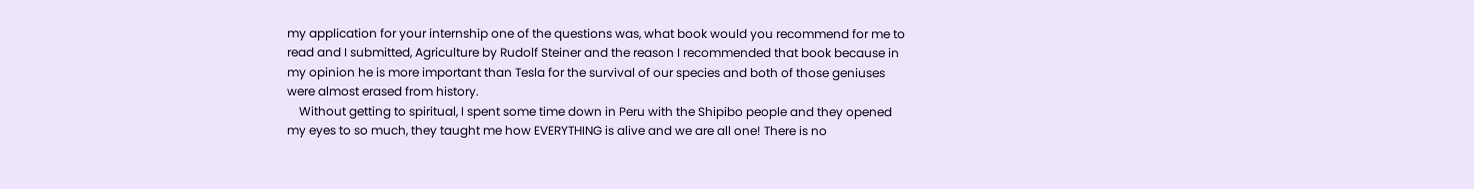my application for your internship one of the questions was, what book would you recommend for me to read and I submitted, Agriculture by Rudolf Steiner and the reason I recommended that book because in my opinion he is more important than Tesla for the survival of our species and both of those geniuses were almost erased from history.
    Without getting to spiritual, I spent some time down in Peru with the Shipibo people and they opened my eyes to so much, they taught me how EVERYTHING is alive and we are all one! There is no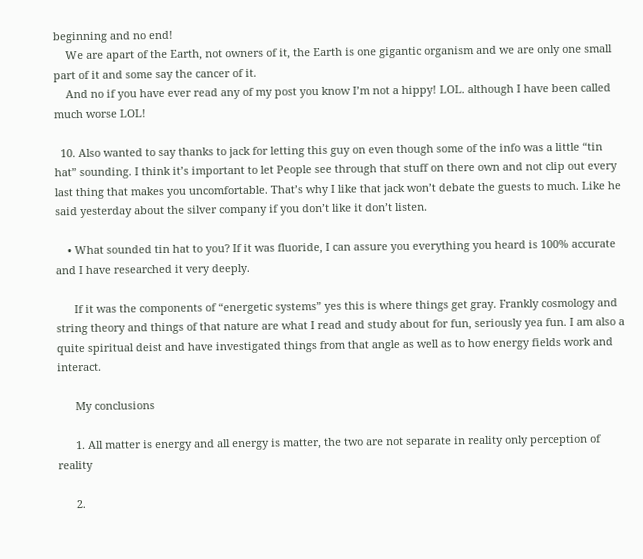beginning and no end!
    We are apart of the Earth, not owners of it, the Earth is one gigantic organism and we are only one small part of it and some say the cancer of it.
    And no if you have ever read any of my post you know I’m not a hippy! LOL. although I have been called much worse LOL!

  10. Also wanted to say thanks to jack for letting this guy on even though some of the info was a little “tin hat” sounding. I think it’s important to let People see through that stuff on there own and not clip out every last thing that makes you uncomfortable. That’s why I like that jack won’t debate the guests to much. Like he said yesterday about the silver company if you don’t like it don’t listen.

    • What sounded tin hat to you? If it was fluoride, I can assure you everything you heard is 100% accurate and I have researched it very deeply.

      If it was the components of “energetic systems” yes this is where things get gray. Frankly cosmology and string theory and things of that nature are what I read and study about for fun, seriously yea fun. I am also a quite spiritual deist and have investigated things from that angle as well as to how energy fields work and interact.

      My conclusions

      1. All matter is energy and all energy is matter, the two are not separate in reality only perception of reality

      2.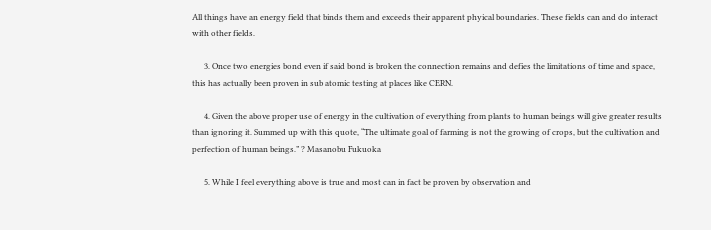All things have an energy field that binds them and exceeds their apparent phyical boundaries. These fields can and do interact with other fields.

      3. Once two energies bond even if said bond is broken the connection remains and defies the limitations of time and space, this has actually been proven in sub atomic testing at places like CERN.

      4. Given the above proper use of energy in the cultivation of everything from plants to human beings will give greater results than ignoring it. Summed up with this quote, “The ultimate goal of farming is not the growing of crops, but the cultivation and perfection of human beings.” ? Masanobu Fukuoka

      5. While I feel everything above is true and most can in fact be proven by observation and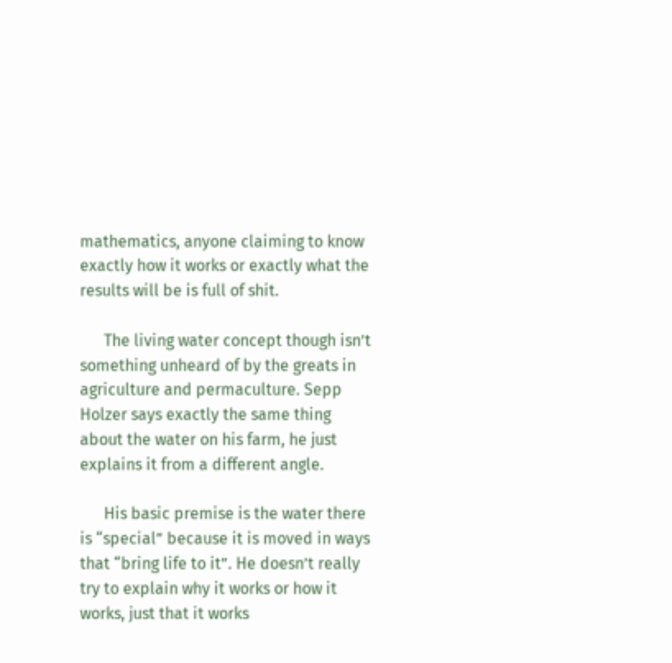mathematics, anyone claiming to know exactly how it works or exactly what the results will be is full of shit.

      The living water concept though isn’t something unheard of by the greats in agriculture and permaculture. Sepp Holzer says exactly the same thing about the water on his farm, he just explains it from a different angle.

      His basic premise is the water there is “special” because it is moved in ways that “bring life to it”. He doesn’t really try to explain why it works or how it works, just that it works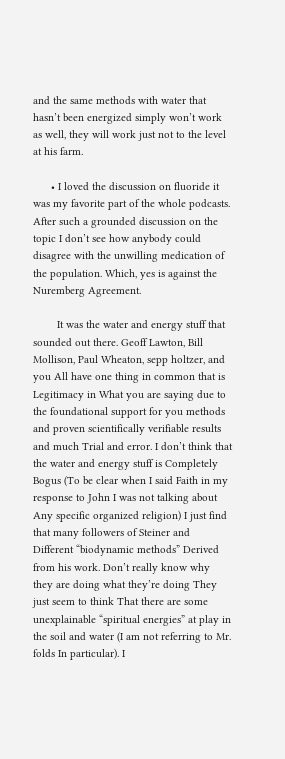and the same methods with water that hasn’t been energized simply won’t work as well, they will work just not to the level at his farm.

      • I loved the discussion on fluoride it was my favorite part of the whole podcasts. After such a grounded discussion on the topic I don’t see how anybody could disagree with the unwilling medication of the population. Which, yes is against the Nuremberg Agreement.

        It was the water and energy stuff that sounded out there. Geoff Lawton, Bill Mollison, Paul Wheaton, sepp holtzer, and you All have one thing in common that is Legitimacy in What you are saying due to the foundational support for you methods and proven scientifically verifiable results and much Trial and error. I don’t think that the water and energy stuff is Completely Bogus (To be clear when I said Faith in my response to John I was not talking about Any specific organized religion) I just find that many followers of Steiner and Different “biodynamic methods” Derived from his work. Don’t really know why they are doing what they’re doing They just seem to think That there are some unexplainable “spiritual energies” at play in the soil and water (I am not referring to Mr. folds In particular). I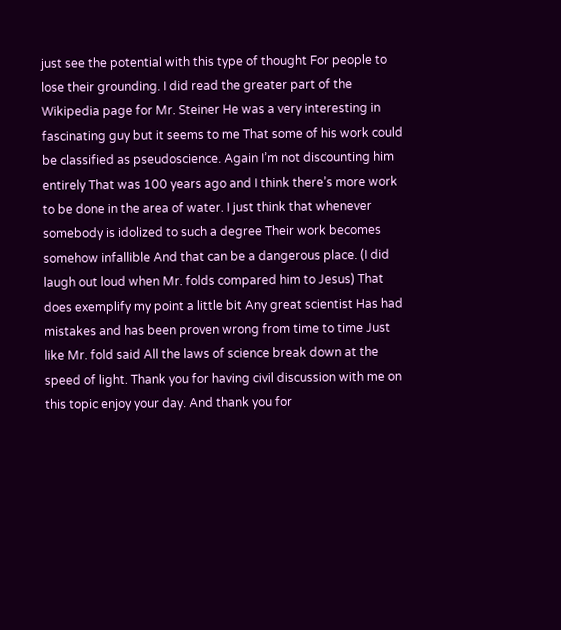just see the potential with this type of thought For people to lose their grounding. I did read the greater part of the Wikipedia page for Mr. Steiner He was a very interesting in fascinating guy but it seems to me That some of his work could be classified as pseudoscience. Again I’m not discounting him entirely That was 100 years ago and I think there’s more work to be done in the area of water. I just think that whenever somebody is idolized to such a degree Their work becomes somehow infallible And that can be a dangerous place. (I did laugh out loud when Mr. folds compared him to Jesus) That does exemplify my point a little bit Any great scientist Has had mistakes and has been proven wrong from time to time Just like Mr. fold said All the laws of science break down at the speed of light. Thank you for having civil discussion with me on this topic enjoy your day. And thank you for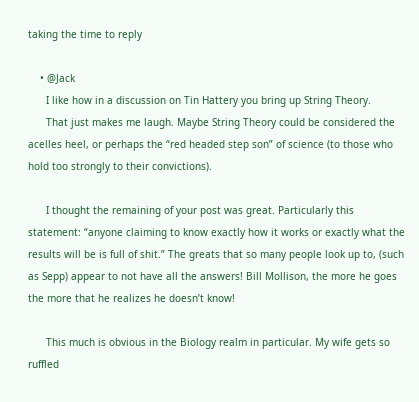taking the time to reply

    • @Jack
      I like how in a discussion on Tin Hattery you bring up String Theory.
      That just makes me laugh. Maybe String Theory could be considered the acelles heel, or perhaps the “red headed step son” of science (to those who hold too strongly to their convictions).

      I thought the remaining of your post was great. Particularly this statement: “anyone claiming to know exactly how it works or exactly what the results will be is full of shit.” The greats that so many people look up to, (such as Sepp) appear to not have all the answers! Bill Mollison, the more he goes the more that he realizes he doesn’t know!

      This much is obvious in the Biology realm in particular. My wife gets so ruffled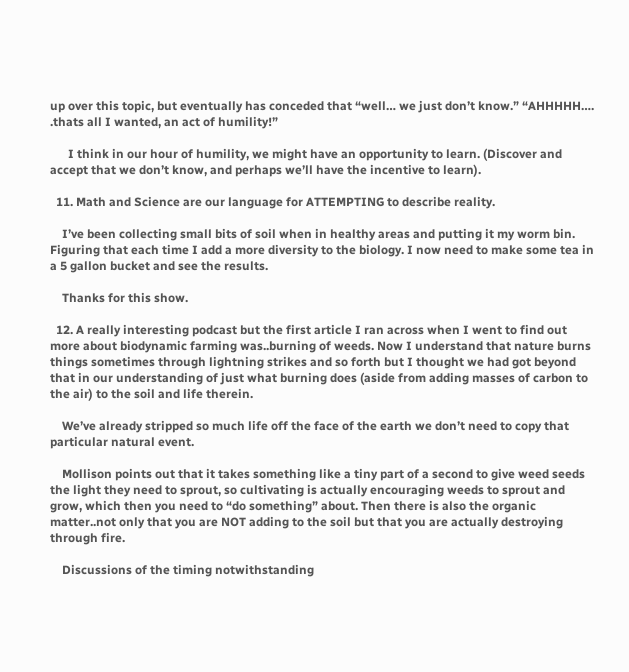up over this topic, but eventually has conceded that “well… we just don’t know.” “AHHHHH…. .thats all I wanted, an act of humility!”

      I think in our hour of humility, we might have an opportunity to learn. (Discover and accept that we don’t know, and perhaps we’ll have the incentive to learn).

  11. Math and Science are our language for ATTEMPTING to describe reality.

    I’ve been collecting small bits of soil when in healthy areas and putting it my worm bin. Figuring that each time I add a more diversity to the biology. I now need to make some tea in a 5 gallon bucket and see the results.

    Thanks for this show.

  12. A really interesting podcast but the first article I ran across when I went to find out more about biodynamic farming was..burning of weeds. Now I understand that nature burns things sometimes through lightning strikes and so forth but I thought we had got beyond that in our understanding of just what burning does (aside from adding masses of carbon to the air) to the soil and life therein.

    We’ve already stripped so much life off the face of the earth we don’t need to copy that particular natural event.

    Mollison points out that it takes something like a tiny part of a second to give weed seeds the light they need to sprout, so cultivating is actually encouraging weeds to sprout and grow, which then you need to “do something” about. Then there is also the organic matter..not only that you are NOT adding to the soil but that you are actually destroying through fire.

    Discussions of the timing notwithstanding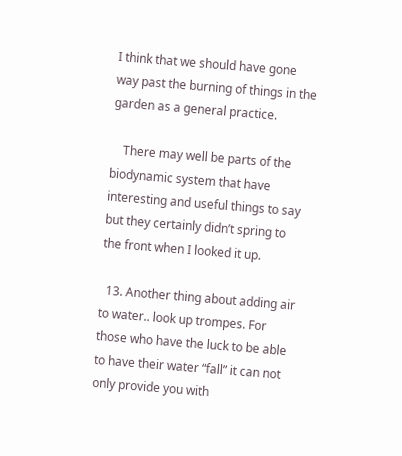I think that we should have gone way past the burning of things in the garden as a general practice.

    There may well be parts of the biodynamic system that have interesting and useful things to say but they certainly didn’t spring to the front when I looked it up.

  13. Another thing about adding air to water.. look up trompes. For those who have the luck to be able to have their water “fall” it can not only provide you with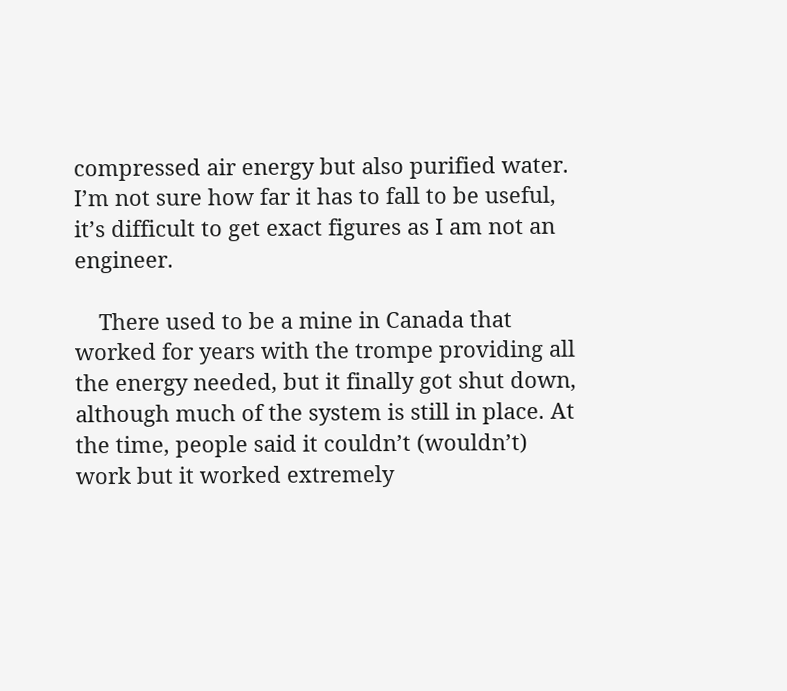compressed air energy but also purified water. I’m not sure how far it has to fall to be useful, it’s difficult to get exact figures as I am not an engineer.

    There used to be a mine in Canada that worked for years with the trompe providing all the energy needed, but it finally got shut down, although much of the system is still in place. At the time, people said it couldn’t (wouldn’t) work but it worked extremely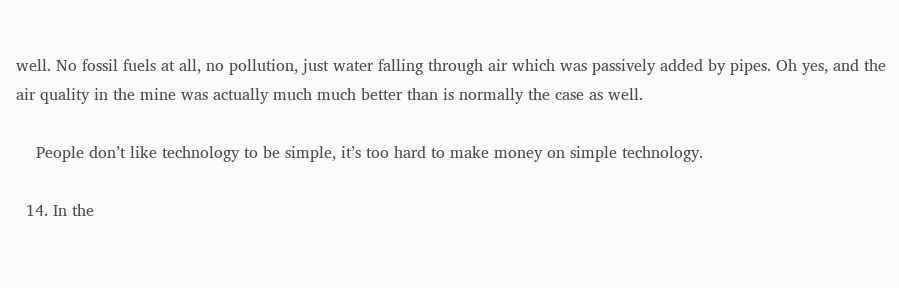well. No fossil fuels at all, no pollution, just water falling through air which was passively added by pipes. Oh yes, and the air quality in the mine was actually much much better than is normally the case as well.

    People don’t like technology to be simple, it’s too hard to make money on simple technology.

  14. In the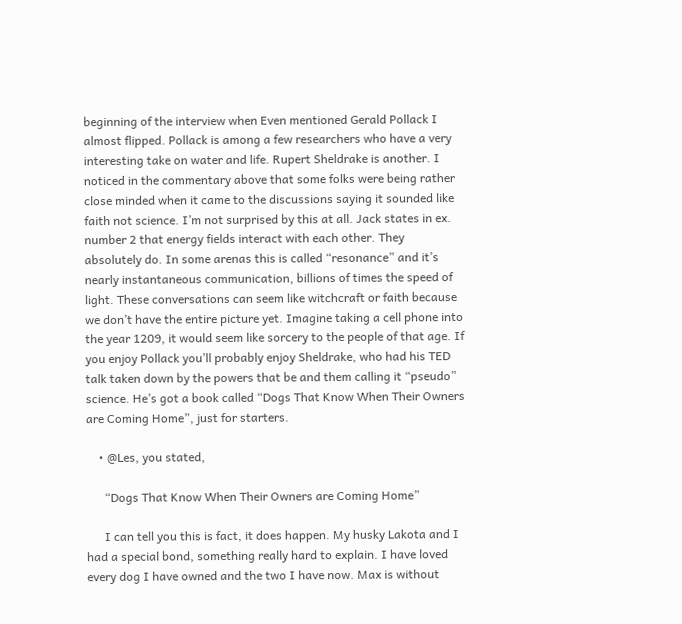beginning of the interview when Even mentioned Gerald Pollack I almost flipped. Pollack is among a few researchers who have a very interesting take on water and life. Rupert Sheldrake is another. I noticed in the commentary above that some folks were being rather close minded when it came to the discussions saying it sounded like faith not science. I’m not surprised by this at all. Jack states in ex. number 2 that energy fields interact with each other. They absolutely do. In some arenas this is called “resonance” and it’s nearly instantaneous communication, billions of times the speed of light. These conversations can seem like witchcraft or faith because we don’t have the entire picture yet. Imagine taking a cell phone into the year 1209, it would seem like sorcery to the people of that age. If you enjoy Pollack you’ll probably enjoy Sheldrake, who had his TED talk taken down by the powers that be and them calling it “pseudo” science. He’s got a book called “Dogs That Know When Their Owners are Coming Home”, just for starters.

    • @Les, you stated,

      “Dogs That Know When Their Owners are Coming Home”

      I can tell you this is fact, it does happen. My husky Lakota and I had a special bond, something really hard to explain. I have loved every dog I have owned and the two I have now. Max is without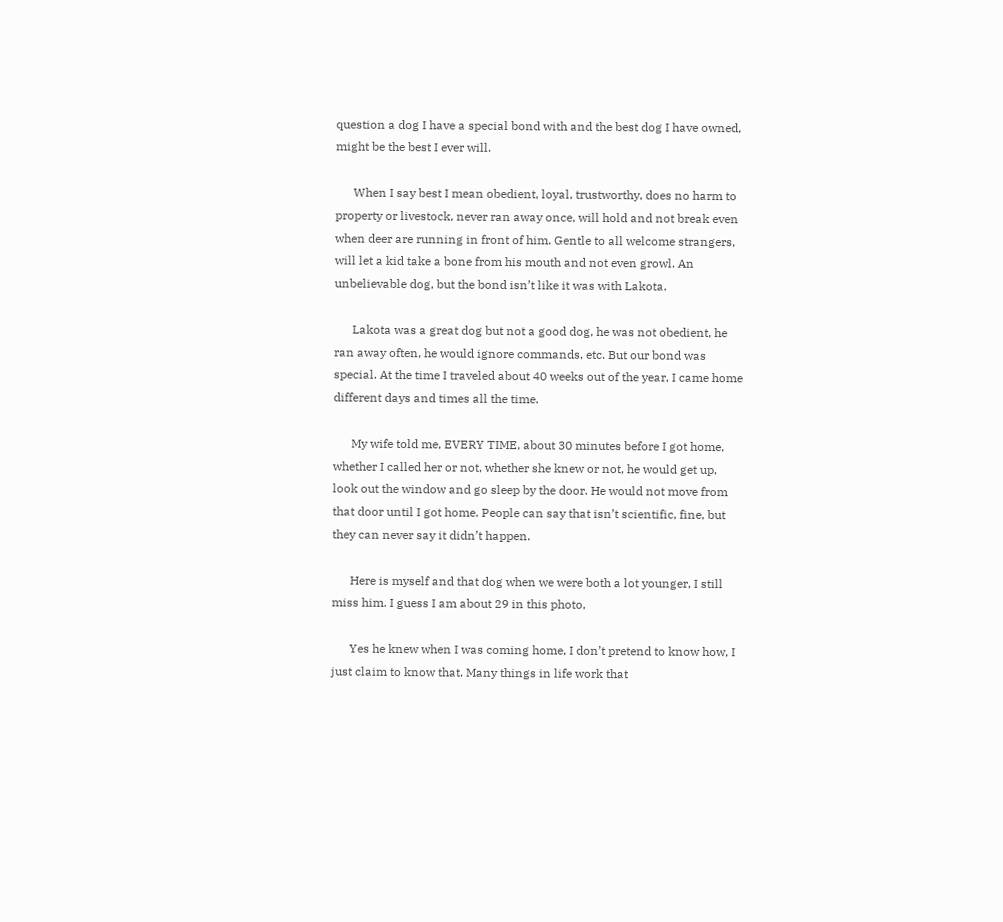question a dog I have a special bond with and the best dog I have owned, might be the best I ever will.

      When I say best I mean obedient, loyal, trustworthy, does no harm to property or livestock, never ran away once, will hold and not break even when deer are running in front of him. Gentle to all welcome strangers, will let a kid take a bone from his mouth and not even growl. An unbelievable dog, but the bond isn’t like it was with Lakota.

      Lakota was a great dog but not a good dog, he was not obedient, he ran away often, he would ignore commands, etc. But our bond was special. At the time I traveled about 40 weeks out of the year, I came home different days and times all the time.

      My wife told me, EVERY TIME, about 30 minutes before I got home, whether I called her or not, whether she knew or not, he would get up, look out the window and go sleep by the door. He would not move from that door until I got home. People can say that isn’t scientific, fine, but they can never say it didn’t happen.

      Here is myself and that dog when we were both a lot younger, I still miss him. I guess I am about 29 in this photo,

      Yes he knew when I was coming home, I don’t pretend to know how, I just claim to know that. Many things in life work that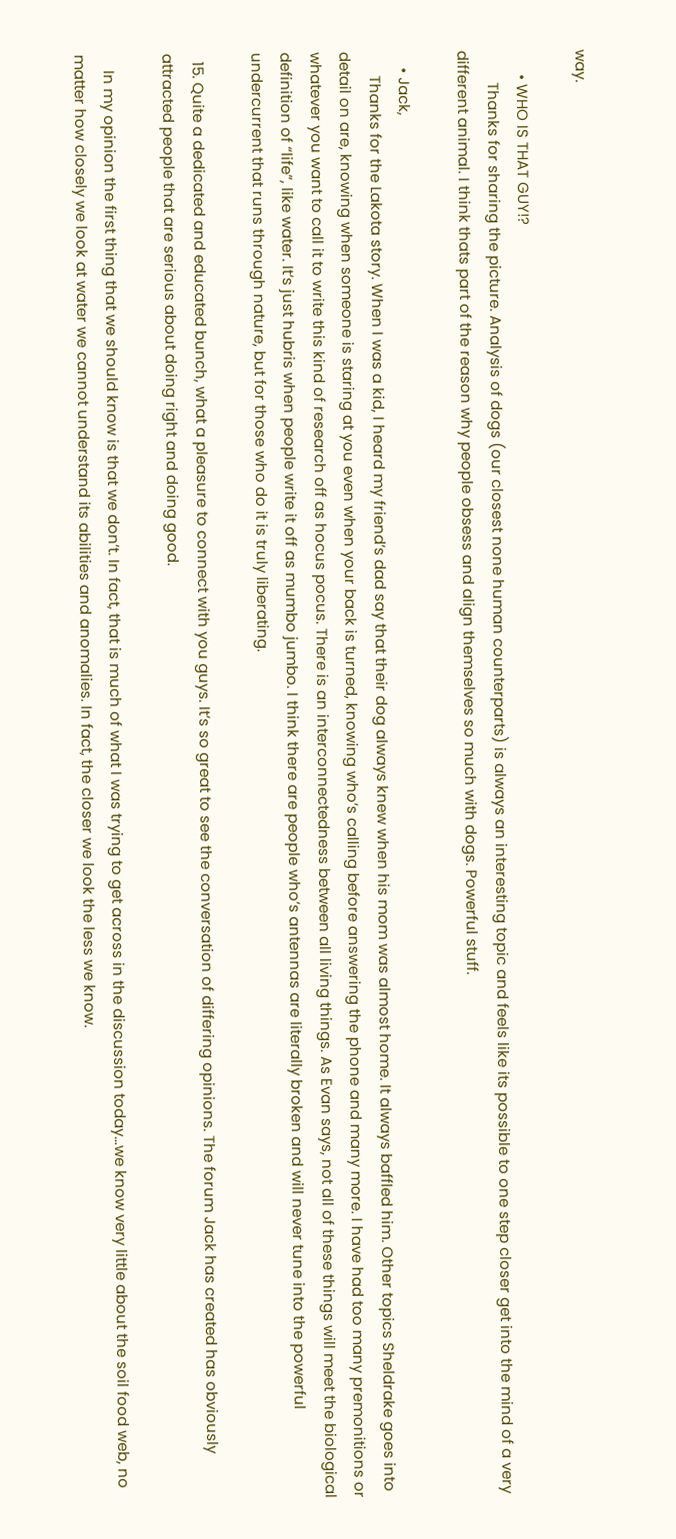way.

      • WHO IS THAT GUY!?
        Thanks for sharing the picture. Analysis of dogs (our closest none human counterparts) is always an interesting topic and feels like its possible to one step closer get into the mind of a very different animal. I think thats part of the reason why people obsess and align themselves so much with dogs. Powerful stuff.

    • Jack,
      Thanks for the Lakota story. When I was a kid, I heard my friend’s dad say that their dog always knew when his mom was almost home. It always baffled him. Other topics Sheldrake goes into detail on are, knowing when someone is staring at you even when your back is turned, knowing who’s calling before answering the phone and many more. I have had too many premonitions or whatever you want to call it to write this kind of research off as hocus pocus. There is an interconnectedness between all living things. As Evan says, not all of these things will meet the biological definition of “life”, like water. It’s just hubris when people write it off as mumbo jumbo. I think there are people who’s antennas are literally broken and will never tune into the powerful undercurrent that runs through nature, but for those who do it is truly liberating.

  15. Quite a dedicated and educated bunch, what a pleasure to connect with you guys. It’s so great to see the conversation of differing opinions. The forum Jack has created has obviously attracted people that are serious about doing right and doing good.

    In my opinion the first thing that we should know is that we don’t. In fact, that is much of what I was trying to get across in the discussion today…we know very little about the soil food web, no matter how closely we look at water we cannot understand its abilities and anomalies. In fact, the closer we look the less we know.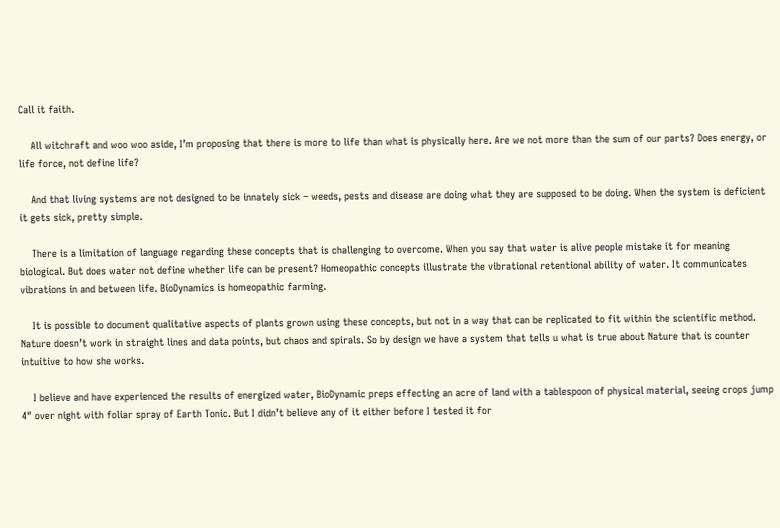Call it faith.

    All witchraft and woo woo aside, I’m proposing that there is more to life than what is physically here. Are we not more than the sum of our parts? Does energy, or life force, not define life?

    And that living systems are not designed to be innately sick – weeds, pests and disease are doing what they are supposed to be doing. When the system is deficient it gets sick, pretty simple.

    There is a limitation of language regarding these concepts that is challenging to overcome. When you say that water is alive people mistake it for meaning biological. But does water not define whether life can be present? Homeopathic concepts illustrate the vibrational retentional ability of water. It communicates vibrations in and between life. BioDynamics is homeopathic farming.

    It is possible to document qualitative aspects of plants grown using these concepts, but not in a way that can be replicated to fit within the scientific method. Nature doesn’t work in straight lines and data points, but chaos and spirals. So by design we have a system that tells u what is true about Nature that is counter intuitive to how she works.

    I believe and have experienced the results of energized water, BioDynamic preps effecting an acre of land with a tablespoon of physical material, seeing crops jump 4″ over night with foliar spray of Earth Tonic. But I didn’t believe any of it either before I tested it for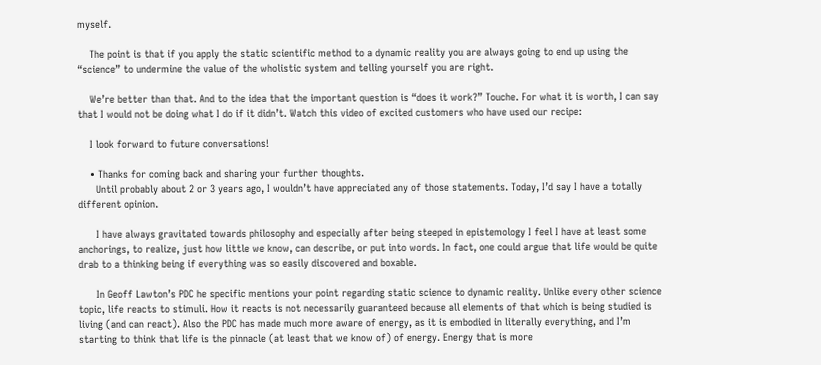myself.

    The point is that if you apply the static scientific method to a dynamic reality you are always going to end up using the “science” to undermine the value of the wholistic system and telling yourself you are right.

    We’re better than that. And to the idea that the important question is “does it work?” Touche. For what it is worth, I can say that I would not be doing what I do if it didn’t. Watch this video of excited customers who have used our recipe:

    I look forward to future conversations!

    • Thanks for coming back and sharing your further thoughts.
      Until probably about 2 or 3 years ago, I wouldn’t have appreciated any of those statements. Today, I’d say I have a totally different opinion.

      I have always gravitated towards philosophy and especially after being steeped in epistemology I feel I have at least some anchorings, to realize, just how little we know, can describe, or put into words. In fact, one could argue that life would be quite drab to a thinking being if everything was so easily discovered and boxable.

      In Geoff Lawton’s PDC he specific mentions your point regarding static science to dynamic reality. Unlike every other science topic, life reacts to stimuli. How it reacts is not necessarily guaranteed because all elements of that which is being studied is living (and can react). Also the PDC has made much more aware of energy, as it is embodied in literally everything, and I’m starting to think that life is the pinnacle (at least that we know of) of energy. Energy that is more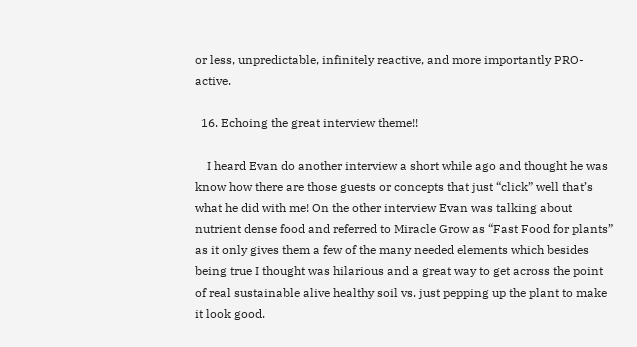or less, unpredictable, infinitely reactive, and more importantly PRO-active.

  16. Echoing the great interview theme!!

    I heard Evan do another interview a short while ago and thought he was know how there are those guests or concepts that just “click” well that’s what he did with me! On the other interview Evan was talking about nutrient dense food and referred to Miracle Grow as “Fast Food for plants” as it only gives them a few of the many needed elements which besides being true I thought was hilarious and a great way to get across the point of real sustainable alive healthy soil vs. just pepping up the plant to make it look good.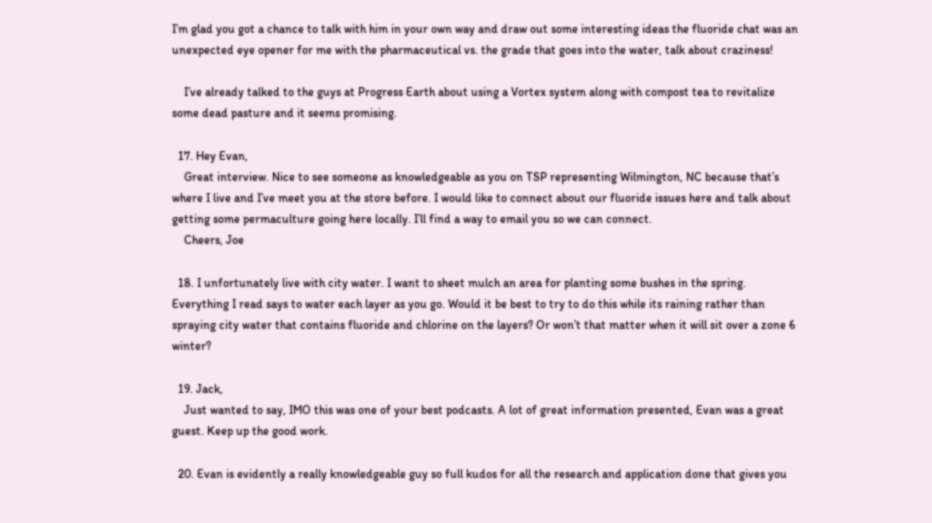I’m glad you got a chance to talk with him in your own way and draw out some interesting ideas the fluoride chat was an unexpected eye opener for me with the pharmaceutical vs. the grade that goes into the water, talk about craziness!

    I’ve already talked to the guys at Progress Earth about using a Vortex system along with compost tea to revitalize some dead pasture and it seems promising.

  17. Hey Evan,
    Great interview. Nice to see someone as knowledgeable as you on TSP representing Wilmington, NC because that’s where I live and I’ve meet you at the store before. I would like to connect about our fluoride issues here and talk about getting some permaculture going here locally. I’ll find a way to email you so we can connect.
    Cheers, Joe

  18. I unfortunately live with city water. I want to sheet mulch an area for planting some bushes in the spring. Everything I read says to water each layer as you go. Would it be best to try to do this while its raining rather than spraying city water that contains fluoride and chlorine on the layers? Or won’t that matter when it will sit over a zone 6 winter?

  19. Jack,
    Just wanted to say, IMO this was one of your best podcasts. A lot of great information presented, Evan was a great guest. Keep up the good work.

  20. Evan is evidently a really knowledgeable guy so full kudos for all the research and application done that gives you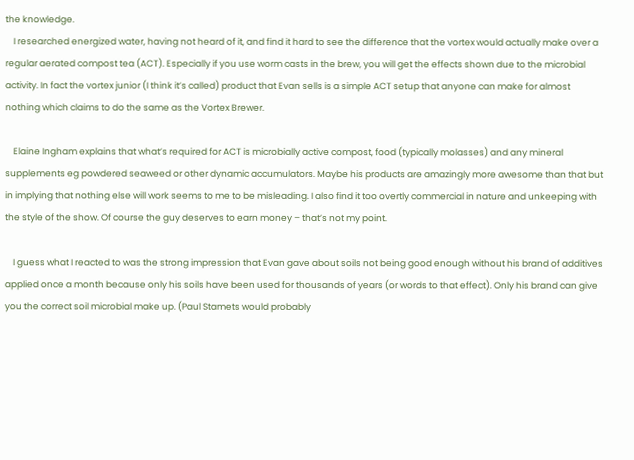the knowledge.
    I researched energized water, having not heard of it, and find it hard to see the difference that the vortex would actually make over a regular aerated compost tea (ACT). Especially if you use worm casts in the brew, you will get the effects shown due to the microbial activity. In fact the vortex junior (I think it’s called) product that Evan sells is a simple ACT setup that anyone can make for almost nothing which claims to do the same as the Vortex Brewer.

    Elaine Ingham explains that what’s required for ACT is microbially active compost, food (typically molasses) and any mineral supplements eg powdered seaweed or other dynamic accumulators. Maybe his products are amazingly more awesome than that but in implying that nothing else will work seems to me to be misleading. I also find it too overtly commercial in nature and unkeeping with the style of the show. Of course the guy deserves to earn money – that’s not my point.

    I guess what I reacted to was the strong impression that Evan gave about soils not being good enough without his brand of additives applied once a month because only his soils have been used for thousands of years (or words to that effect). Only his brand can give you the correct soil microbial make up. (Paul Stamets would probably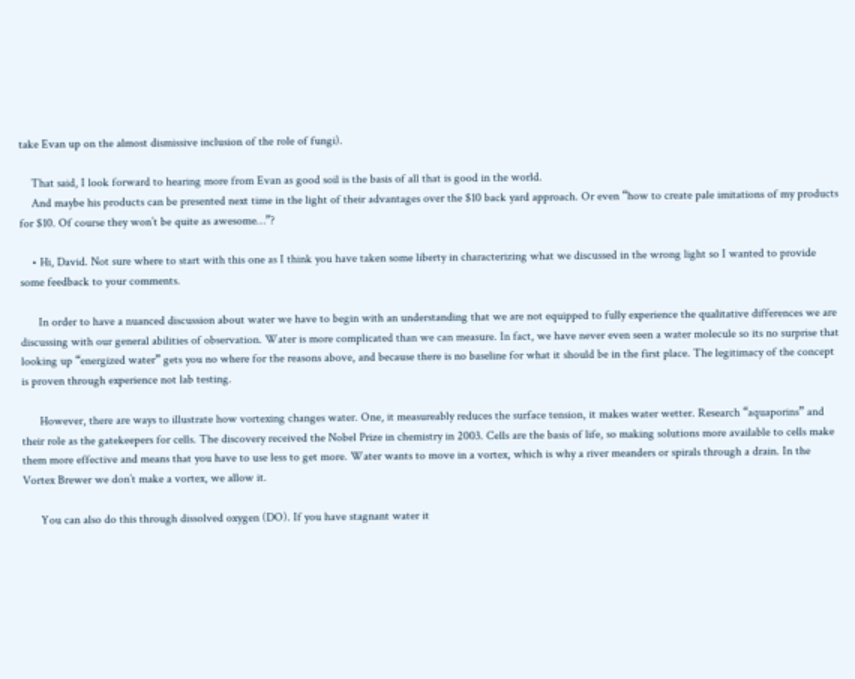take Evan up on the almost dismissive inclusion of the role of fungi).

    That said, I look forward to hearing more from Evan as good soil is the basis of all that is good in the world.
    And maybe his products can be presented next time in the light of their advantages over the $10 back yard approach. Or even “how to create pale imitations of my products for $10. Of course they won’t be quite as awesome…”?

    • Hi, David. Not sure where to start with this one as I think you have taken some liberty in characterizing what we discussed in the wrong light so I wanted to provide some feedback to your comments.

      In order to have a nuanced discussion about water we have to begin with an understanding that we are not equipped to fully experience the qualitative differences we are discussing with our general abilities of observation. Water is more complicated than we can measure. In fact, we have never even seen a water molecule so its no surprise that looking up “energized water” gets you no where for the reasons above, and because there is no baseline for what it should be in the first place. The legitimacy of the concept is proven through experience not lab testing.

      However, there are ways to illustrate how vortexing changes water. One, it measureably reduces the surface tension, it makes water wetter. Research “aquaporins” and their role as the gatekeepers for cells. The discovery received the Nobel Prize in chemistry in 2003. Cells are the basis of life, so making solutions more available to cells make them more effective and means that you have to use less to get more. Water wants to move in a vortex, which is why a river meanders or spirals through a drain. In the Vortex Brewer we don’t make a vortex, we allow it.

      You can also do this through dissolved oxygen (DO). If you have stagnant water it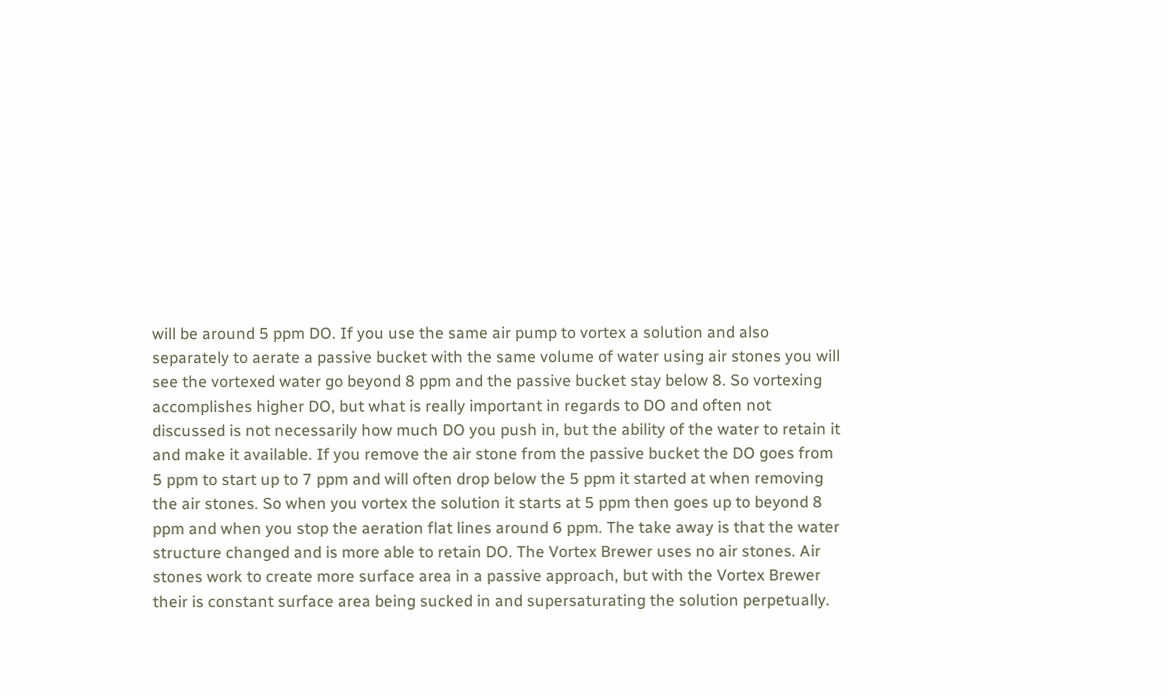will be around 5 ppm DO. If you use the same air pump to vortex a solution and also separately to aerate a passive bucket with the same volume of water using air stones you will see the vortexed water go beyond 8 ppm and the passive bucket stay below 8. So vortexing accomplishes higher DO, but what is really important in regards to DO and often not discussed is not necessarily how much DO you push in, but the ability of the water to retain it and make it available. If you remove the air stone from the passive bucket the DO goes from 5 ppm to start up to 7 ppm and will often drop below the 5 ppm it started at when removing the air stones. So when you vortex the solution it starts at 5 ppm then goes up to beyond 8 ppm and when you stop the aeration flat lines around 6 ppm. The take away is that the water structure changed and is more able to retain DO. The Vortex Brewer uses no air stones. Air stones work to create more surface area in a passive approach, but with the Vortex Brewer their is constant surface area being sucked in and supersaturating the solution perpetually.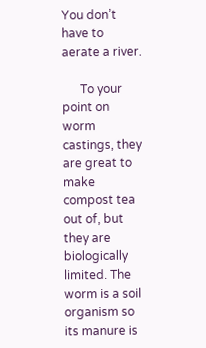You don’t have to aerate a river.

      To your point on worm castings, they are great to make compost tea out of, but they are biologically limited. The worm is a soil organism so its manure is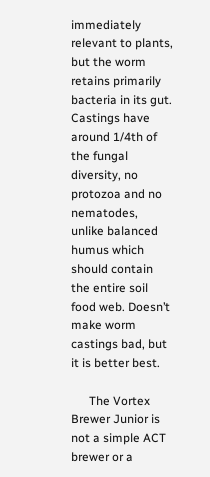immediately relevant to plants, but the worm retains primarily bacteria in its gut. Castings have around 1/4th of the fungal diversity, no protozoa and no nematodes, unlike balanced humus which should contain the entire soil food web. Doesn’t make worm castings bad, but it is better best.

      The Vortex Brewer Junior is not a simple ACT brewer or a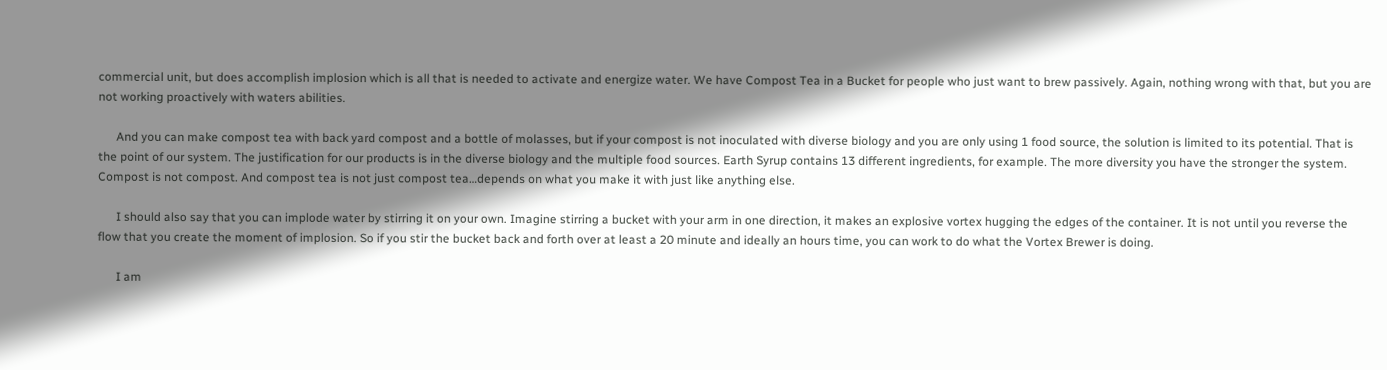commercial unit, but does accomplish implosion which is all that is needed to activate and energize water. We have Compost Tea in a Bucket for people who just want to brew passively. Again, nothing wrong with that, but you are not working proactively with waters abilities.

      And you can make compost tea with back yard compost and a bottle of molasses, but if your compost is not inoculated with diverse biology and you are only using 1 food source, the solution is limited to its potential. That is the point of our system. The justification for our products is in the diverse biology and the multiple food sources. Earth Syrup contains 13 different ingredients, for example. The more diversity you have the stronger the system. Compost is not compost. And compost tea is not just compost tea…depends on what you make it with just like anything else.

      I should also say that you can implode water by stirring it on your own. Imagine stirring a bucket with your arm in one direction, it makes an explosive vortex hugging the edges of the container. It is not until you reverse the flow that you create the moment of implosion. So if you stir the bucket back and forth over at least a 20 minute and ideally an hours time, you can work to do what the Vortex Brewer is doing.

      I am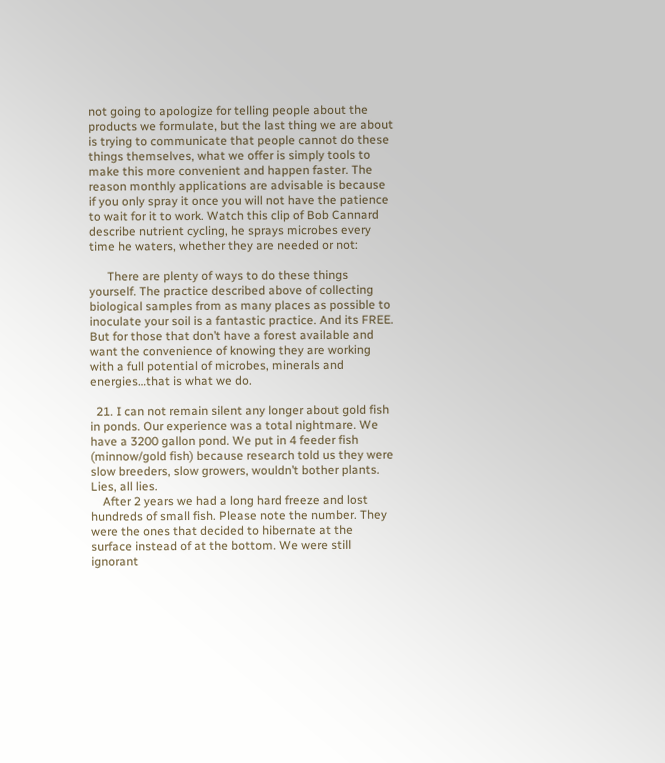not going to apologize for telling people about the products we formulate, but the last thing we are about is trying to communicate that people cannot do these things themselves, what we offer is simply tools to make this more convenient and happen faster. The reason monthly applications are advisable is because if you only spray it once you will not have the patience to wait for it to work. Watch this clip of Bob Cannard describe nutrient cycling, he sprays microbes every time he waters, whether they are needed or not:

      There are plenty of ways to do these things yourself. The practice described above of collecting biological samples from as many places as possible to inoculate your soil is a fantastic practice. And its FREE. But for those that don’t have a forest available and want the convenience of knowing they are working with a full potential of microbes, minerals and energies…that is what we do.

  21. I can not remain silent any longer about gold fish in ponds. Our experience was a total nightmare. We have a 3200 gallon pond. We put in 4 feeder fish (minnow/gold fish) because research told us they were slow breeders, slow growers, wouldn’t bother plants. Lies, all lies.
    After 2 years we had a long hard freeze and lost hundreds of small fish. Please note the number. They were the ones that decided to hibernate at the surface instead of at the bottom. We were still ignorant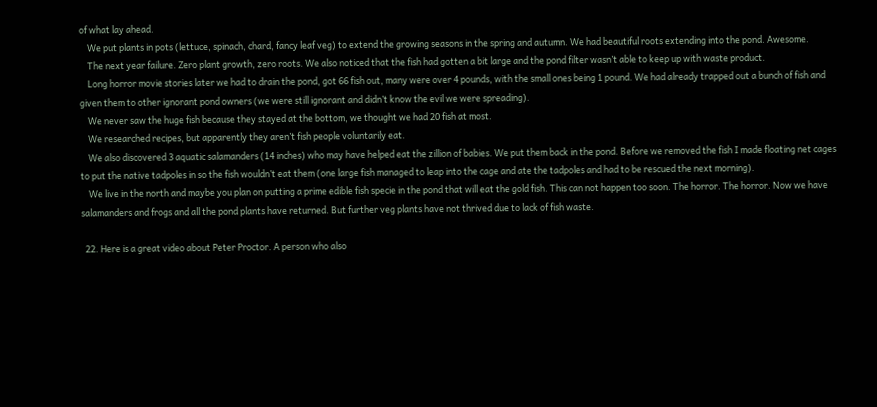of what lay ahead.
    We put plants in pots (lettuce, spinach, chard, fancy leaf veg) to extend the growing seasons in the spring and autumn. We had beautiful roots extending into the pond. Awesome.
    The next year failure. Zero plant growth, zero roots. We also noticed that the fish had gotten a bit large and the pond filter wasn’t able to keep up with waste product.
    Long horror movie stories later we had to drain the pond, got 66 fish out, many were over 4 pounds, with the small ones being 1 pound. We had already trapped out a bunch of fish and given them to other ignorant pond owners (we were still ignorant and didn’t know the evil we were spreading).
    We never saw the huge fish because they stayed at the bottom, we thought we had 20 fish at most.
    We researched recipes, but apparently they aren’t fish people voluntarily eat.
    We also discovered 3 aquatic salamanders (14 inches) who may have helped eat the zillion of babies. We put them back in the pond. Before we removed the fish I made floating net cages to put the native tadpoles in so the fish wouldn’t eat them (one large fish managed to leap into the cage and ate the tadpoles and had to be rescued the next morning).
    We live in the north and maybe you plan on putting a prime edible fish specie in the pond that will eat the gold fish. This can not happen too soon. The horror. The horror. Now we have salamanders and frogs and all the pond plants have returned. But further veg plants have not thrived due to lack of fish waste.

  22. Here is a great video about Peter Proctor. A person who also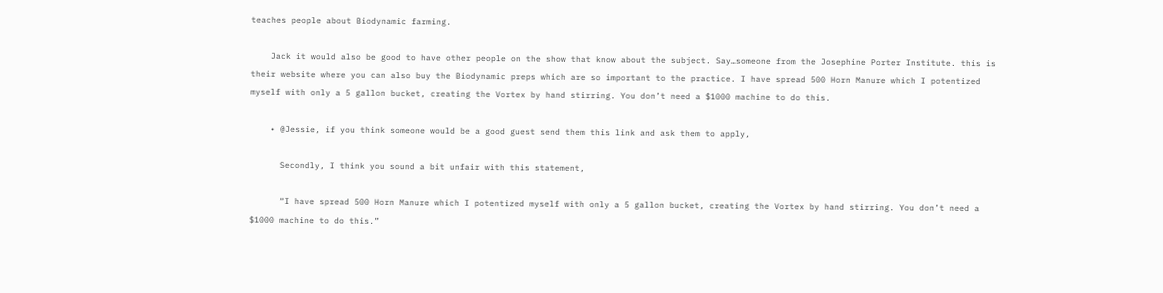teaches people about Biodynamic farming.

    Jack it would also be good to have other people on the show that know about the subject. Say…someone from the Josephine Porter Institute. this is their website where you can also buy the Biodynamic preps which are so important to the practice. I have spread 500 Horn Manure which I potentized myself with only a 5 gallon bucket, creating the Vortex by hand stirring. You don’t need a $1000 machine to do this.

    • @Jessie, if you think someone would be a good guest send them this link and ask them to apply,

      Secondly, I think you sound a bit unfair with this statement,

      “I have spread 500 Horn Manure which I potentized myself with only a 5 gallon bucket, creating the Vortex by hand stirring. You don’t need a $1000 machine to do this.”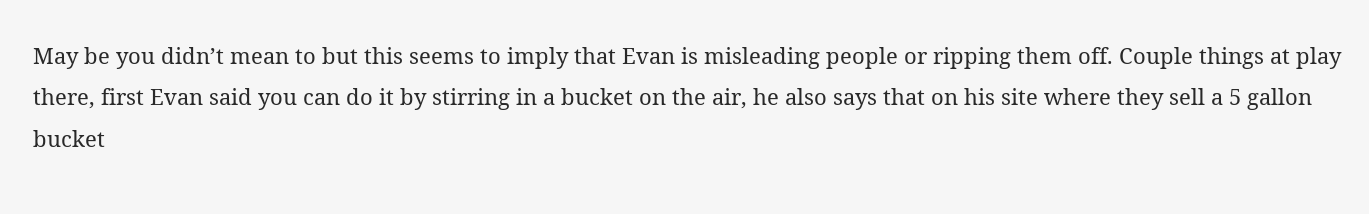May be you didn’t mean to but this seems to imply that Evan is misleading people or ripping them off. Couple things at play there, first Evan said you can do it by stirring in a bucket on the air, he also says that on his site where they sell a 5 gallon bucket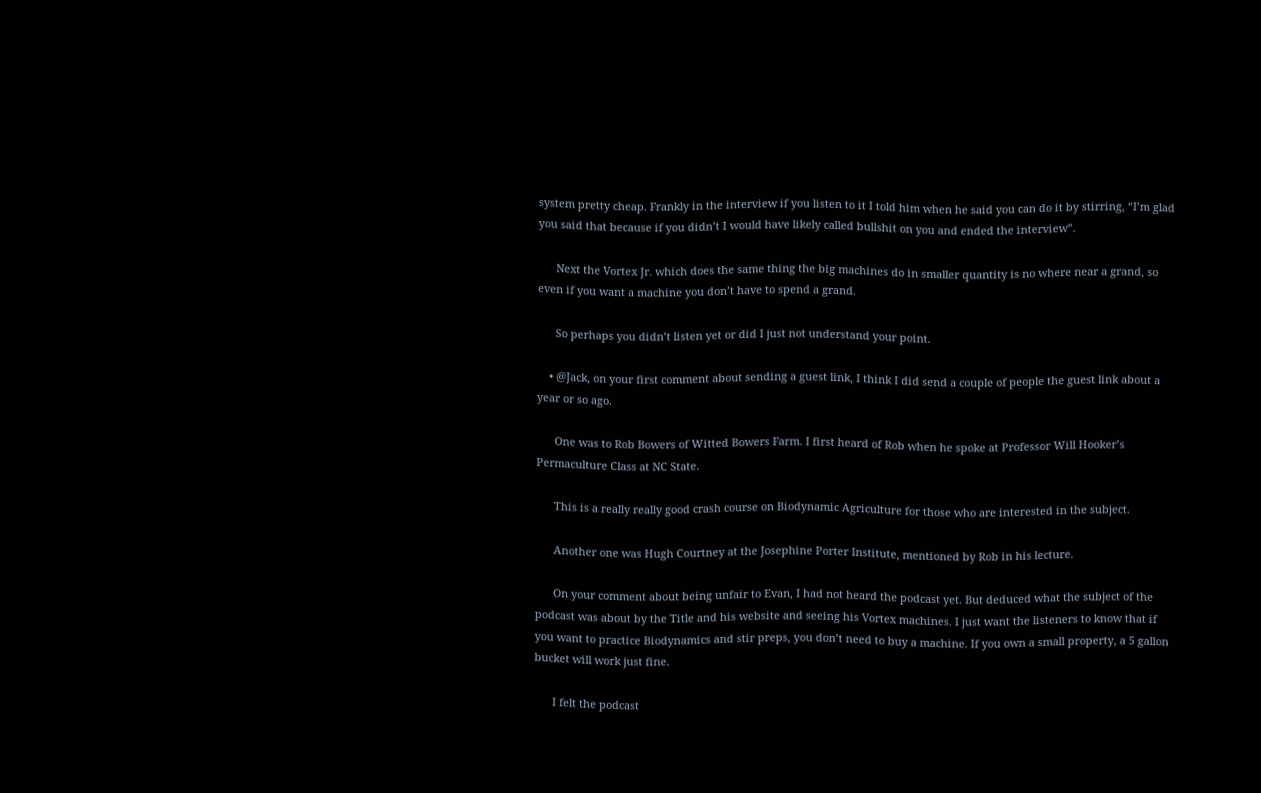system pretty cheap. Frankly in the interview if you listen to it I told him when he said you can do it by stirring, “I’m glad you said that because if you didn’t I would have likely called bullshit on you and ended the interview”.

      Next the Vortex Jr. which does the same thing the big machines do in smaller quantity is no where near a grand, so even if you want a machine you don’t have to spend a grand.

      So perhaps you didn’t listen yet or did I just not understand your point.

    • @Jack, on your first comment about sending a guest link, I think I did send a couple of people the guest link about a year or so ago.

      One was to Rob Bowers of Witted Bowers Farm. I first heard of Rob when he spoke at Professor Will Hooker’s Permaculture Class at NC State.

      This is a really really good crash course on Biodynamic Agriculture for those who are interested in the subject.

      Another one was Hugh Courtney at the Josephine Porter Institute, mentioned by Rob in his lecture.

      On your comment about being unfair to Evan, I had not heard the podcast yet. But deduced what the subject of the podcast was about by the Title and his website and seeing his Vortex machines. I just want the listeners to know that if you want to practice Biodynamics and stir preps, you don’t need to buy a machine. If you own a small property, a 5 gallon bucket will work just fine.

      I felt the podcast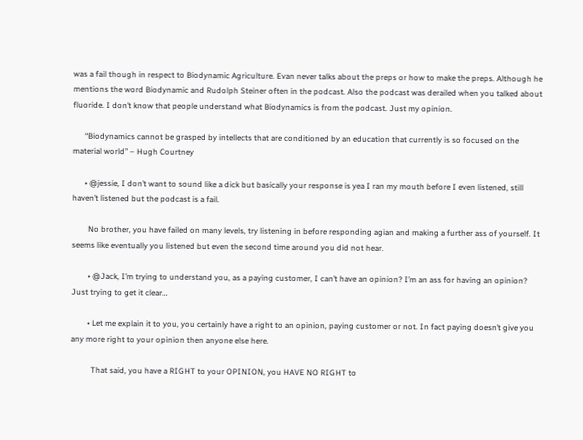was a fail though in respect to Biodynamic Agriculture. Evan never talks about the preps or how to make the preps. Although he mentions the word Biodynamic and Rudolph Steiner often in the podcast. Also the podcast was derailed when you talked about fluoride. I don’t know that people understand what Biodynamics is from the podcast. Just my opinion.

      “Biodynamics cannot be grasped by intellects that are conditioned by an education that currently is so focused on the material world” – Hugh Courtney

      • @jessie, I don’t want to sound like a dick but basically your response is yea I ran my mouth before I even listened, still haven’t listened but the podcast is a fail.

        No brother, you have failed on many levels, try listening in before responding agian and making a further ass of yourself. It seems like eventually you listened but even the second time around you did not hear.

        • @Jack, I’m trying to understand you, as a paying customer, I can’t have an opinion? I’m an ass for having an opinion? Just trying to get it clear…

        • Let me explain it to you, you certainly have a right to an opinion, paying customer or not. In fact paying doesn’t give you any more right to your opinion then anyone else here.

          That said, you have a RIGHT to your OPINION, you HAVE NO RIGHT to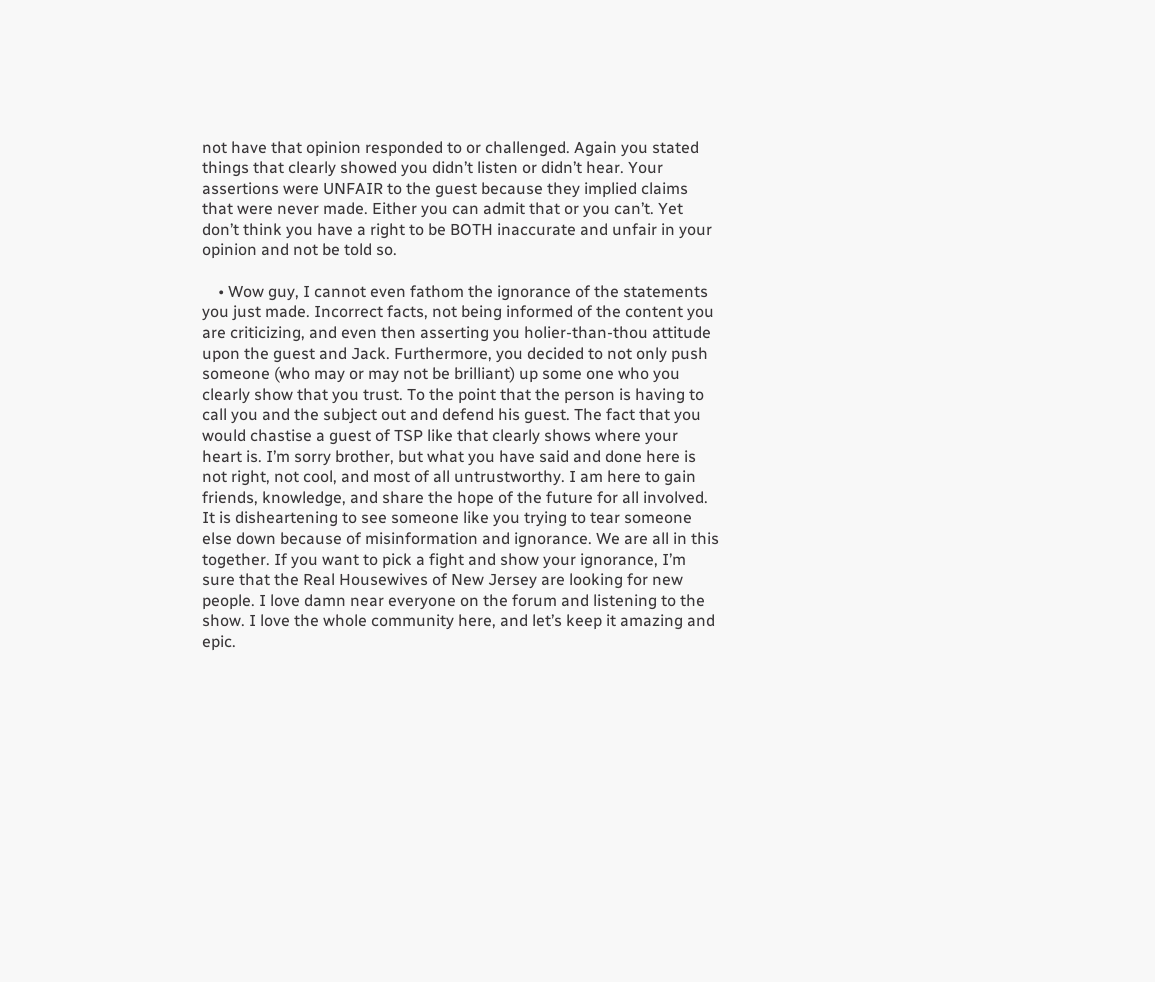not have that opinion responded to or challenged. Again you stated things that clearly showed you didn’t listen or didn’t hear. Your assertions were UNFAIR to the guest because they implied claims that were never made. Either you can admit that or you can’t. Yet don’t think you have a right to be BOTH inaccurate and unfair in your opinion and not be told so.

    • Wow guy, I cannot even fathom the ignorance of the statements you just made. Incorrect facts, not being informed of the content you are criticizing, and even then asserting you holier-than-thou attitude upon the guest and Jack. Furthermore, you decided to not only push someone (who may or may not be brilliant) up some one who you clearly show that you trust. To the point that the person is having to call you and the subject out and defend his guest. The fact that you would chastise a guest of TSP like that clearly shows where your heart is. I’m sorry brother, but what you have said and done here is not right, not cool, and most of all untrustworthy. I am here to gain friends, knowledge, and share the hope of the future for all involved. It is disheartening to see someone like you trying to tear someone else down because of misinformation and ignorance. We are all in this together. If you want to pick a fight and show your ignorance, I’m sure that the Real Housewives of New Jersey are looking for new people. I love damn near everyone on the forum and listening to the show. I love the whole community here, and let’s keep it amazing and epic.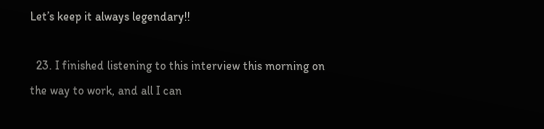Let’s keep it always legendary!!

  23. I finished listening to this interview this morning on the way to work, and all I can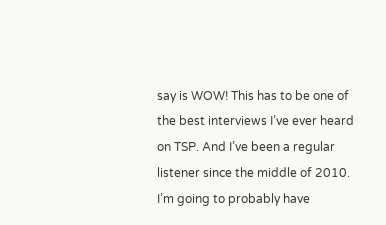say is WOW! This has to be one of the best interviews I’ve ever heard on TSP. And I’ve been a regular listener since the middle of 2010. I’m going to probably have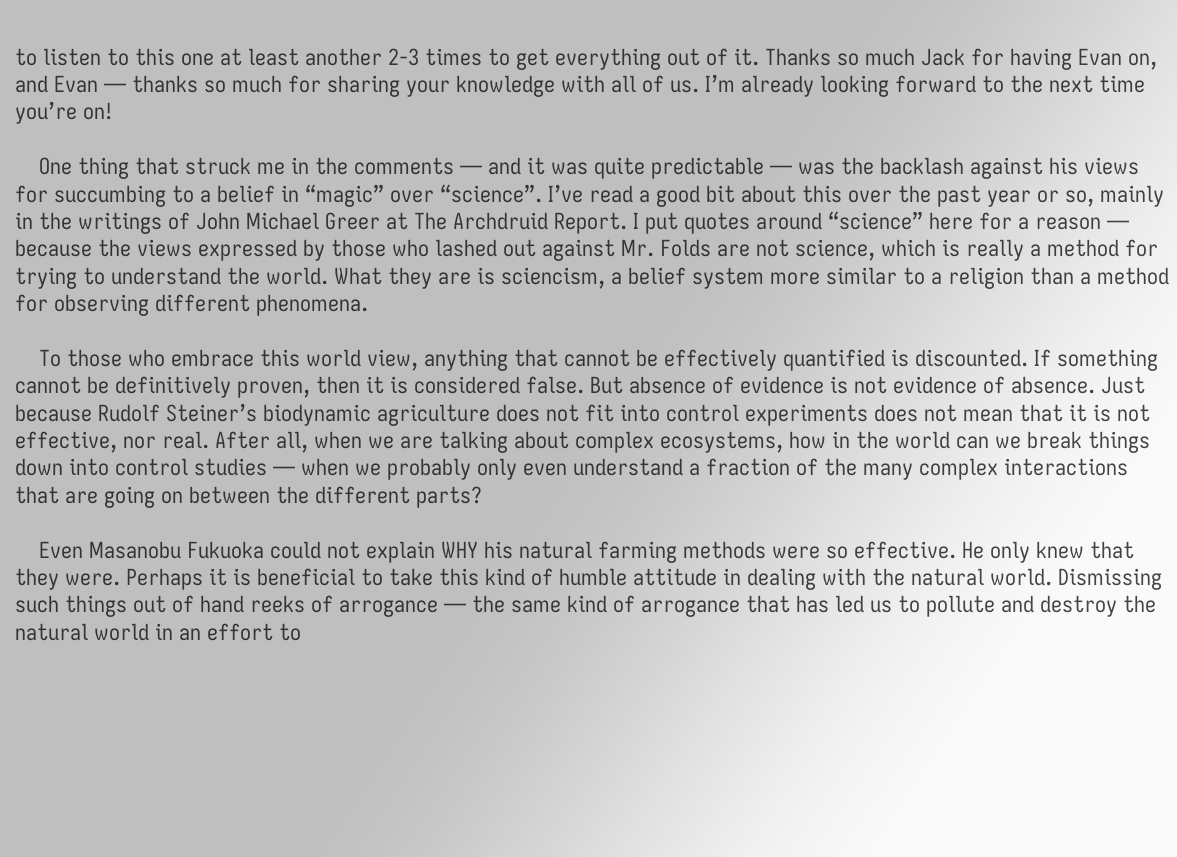to listen to this one at least another 2-3 times to get everything out of it. Thanks so much Jack for having Evan on, and Evan — thanks so much for sharing your knowledge with all of us. I’m already looking forward to the next time you’re on!

    One thing that struck me in the comments — and it was quite predictable — was the backlash against his views for succumbing to a belief in “magic” over “science”. I’ve read a good bit about this over the past year or so, mainly in the writings of John Michael Greer at The Archdruid Report. I put quotes around “science” here for a reason — because the views expressed by those who lashed out against Mr. Folds are not science, which is really a method for trying to understand the world. What they are is sciencism, a belief system more similar to a religion than a method for observing different phenomena.

    To those who embrace this world view, anything that cannot be effectively quantified is discounted. If something cannot be definitively proven, then it is considered false. But absence of evidence is not evidence of absence. Just because Rudolf Steiner’s biodynamic agriculture does not fit into control experiments does not mean that it is not effective, nor real. After all, when we are talking about complex ecosystems, how in the world can we break things down into control studies — when we probably only even understand a fraction of the many complex interactions that are going on between the different parts?

    Even Masanobu Fukuoka could not explain WHY his natural farming methods were so effective. He only knew that they were. Perhaps it is beneficial to take this kind of humble attitude in dealing with the natural world. Dismissing such things out of hand reeks of arrogance — the same kind of arrogance that has led us to pollute and destroy the natural world in an effort to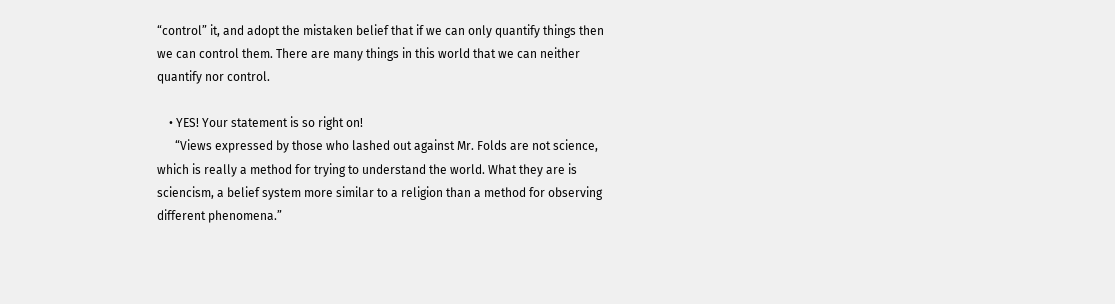“control” it, and adopt the mistaken belief that if we can only quantify things then we can control them. There are many things in this world that we can neither quantify nor control.

    • YES! Your statement is so right on!
      “Views expressed by those who lashed out against Mr. Folds are not science, which is really a method for trying to understand the world. What they are is sciencism, a belief system more similar to a religion than a method for observing different phenomena.”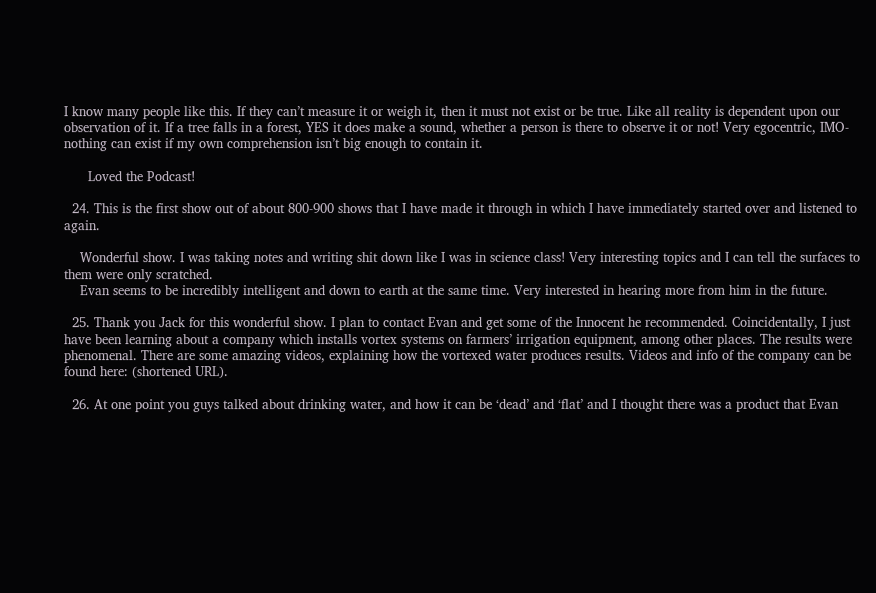I know many people like this. If they can’t measure it or weigh it, then it must not exist or be true. Like all reality is dependent upon our observation of it. If a tree falls in a forest, YES it does make a sound, whether a person is there to observe it or not! Very egocentric, IMO- nothing can exist if my own comprehension isn’t big enough to contain it.

      Loved the Podcast!

  24. This is the first show out of about 800-900 shows that I have made it through in which I have immediately started over and listened to again.

    Wonderful show. I was taking notes and writing shit down like I was in science class! Very interesting topics and I can tell the surfaces to them were only scratched.
    Evan seems to be incredibly intelligent and down to earth at the same time. Very interested in hearing more from him in the future.

  25. Thank you Jack for this wonderful show. I plan to contact Evan and get some of the Innocent he recommended. Coincidentally, I just have been learning about a company which installs vortex systems on farmers’ irrigation equipment, among other places. The results were phenomenal. There are some amazing videos, explaining how the vortexed water produces results. Videos and info of the company can be found here: (shortened URL).

  26. At one point you guys talked about drinking water, and how it can be ‘dead’ and ‘flat’ and I thought there was a product that Evan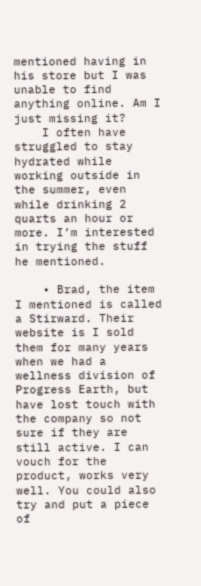mentioned having in his store but I was unable to find anything online. Am I just missing it?
    I often have struggled to stay hydrated while working outside in the summer, even while drinking 2 quarts an hour or more. I’m interested in trying the stuff he mentioned.

    • Brad, the item I mentioned is called a Stirward. Their website is I sold them for many years when we had a wellness division of Progress Earth, but have lost touch with the company so not sure if they are still active. I can vouch for the product, works very well. You could also try and put a piece of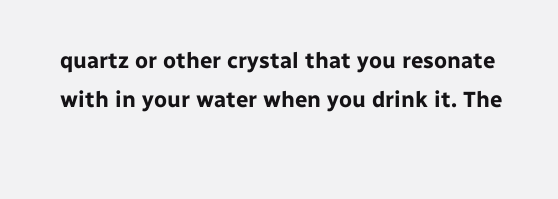quartz or other crystal that you resonate with in your water when you drink it. The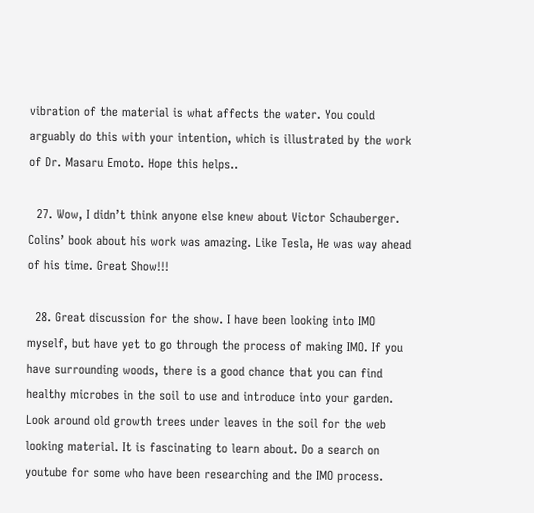vibration of the material is what affects the water. You could arguably do this with your intention, which is illustrated by the work of Dr. Masaru Emoto. Hope this helps..

  27. Wow, I didn’t think anyone else knew about Victor Schauberger. Colins’ book about his work was amazing. Like Tesla, He was way ahead of his time. Great Show!!!

  28. Great discussion for the show. I have been looking into IMO myself, but have yet to go through the process of making IMO. If you have surrounding woods, there is a good chance that you can find healthy microbes in the soil to use and introduce into your garden. Look around old growth trees under leaves in the soil for the web looking material. It is fascinating to learn about. Do a search on youtube for some who have been researching and the IMO process.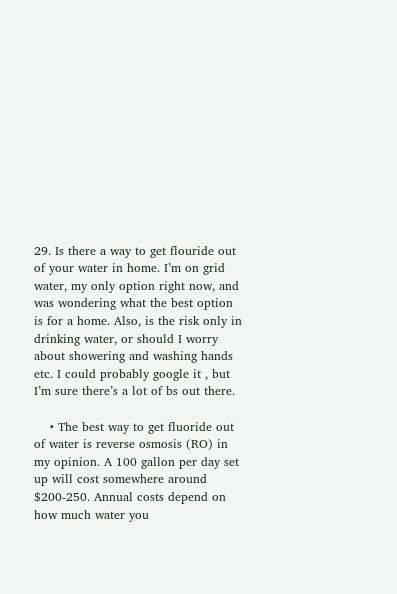29. Is there a way to get flouride out of your water in home. I’m on grid water, my only option right now, and was wondering what the best option is for a home. Also, is the risk only in drinking water, or should I worry about showering and washing hands etc. I could probably google it , but I’m sure there’s a lot of bs out there.

    • The best way to get fluoride out of water is reverse osmosis (RO) in my opinion. A 100 gallon per day set up will cost somewhere around $200-250. Annual costs depend on how much water you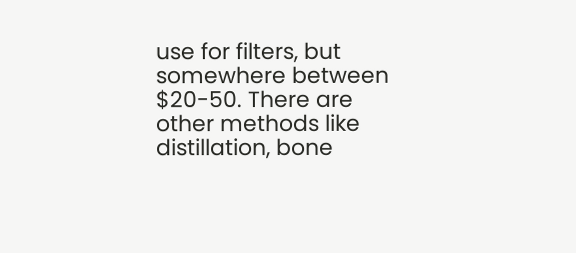use for filters, but somewhere between $20-50. There are other methods like distillation, bone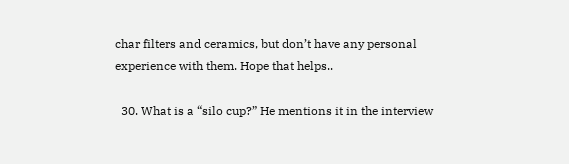char filters and ceramics, but don’t have any personal experience with them. Hope that helps..

  30. What is a “silo cup?” He mentions it in the interview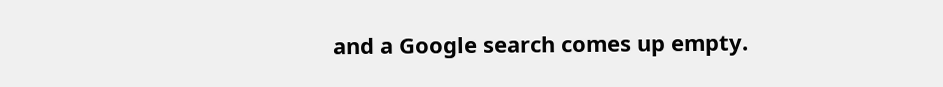and a Google search comes up empty.